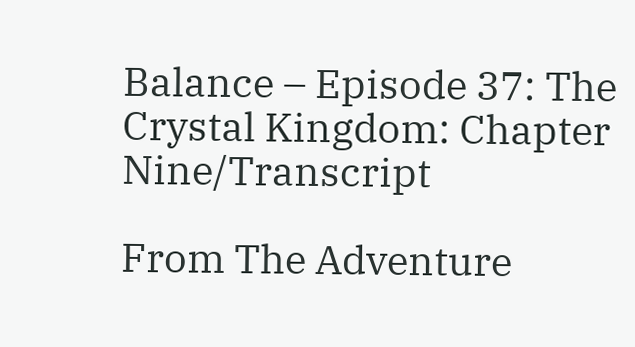Balance – Episode 37: The Crystal Kingdom: Chapter Nine/Transcript

From The Adventure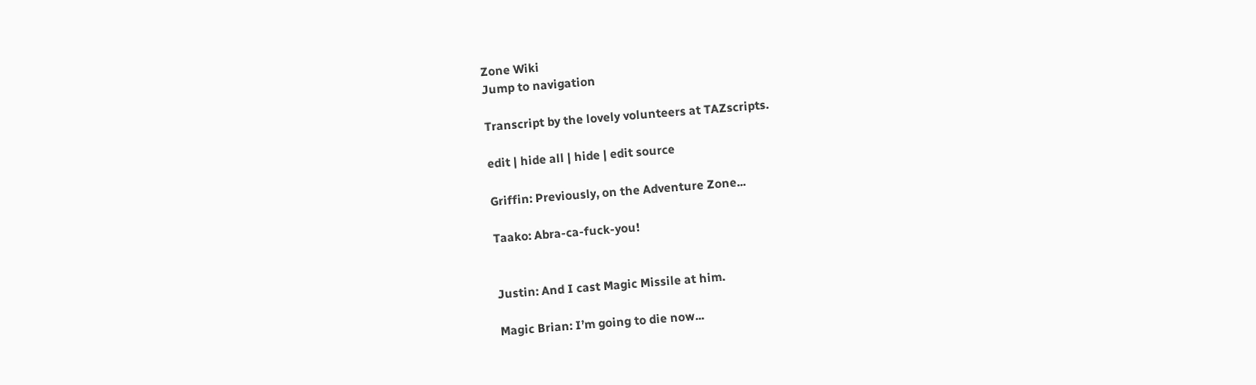Zone Wiki
Jump to navigation

Transcript by the lovely volunteers at TAZscripts.

edit | hide all | hide | edit source

Griffin: Previously, on the Adventure Zone...

Taako: Abra-ca-fuck-you!


Justin: And I cast Magic Missile at him.

Magic Brian: I’m going to die now...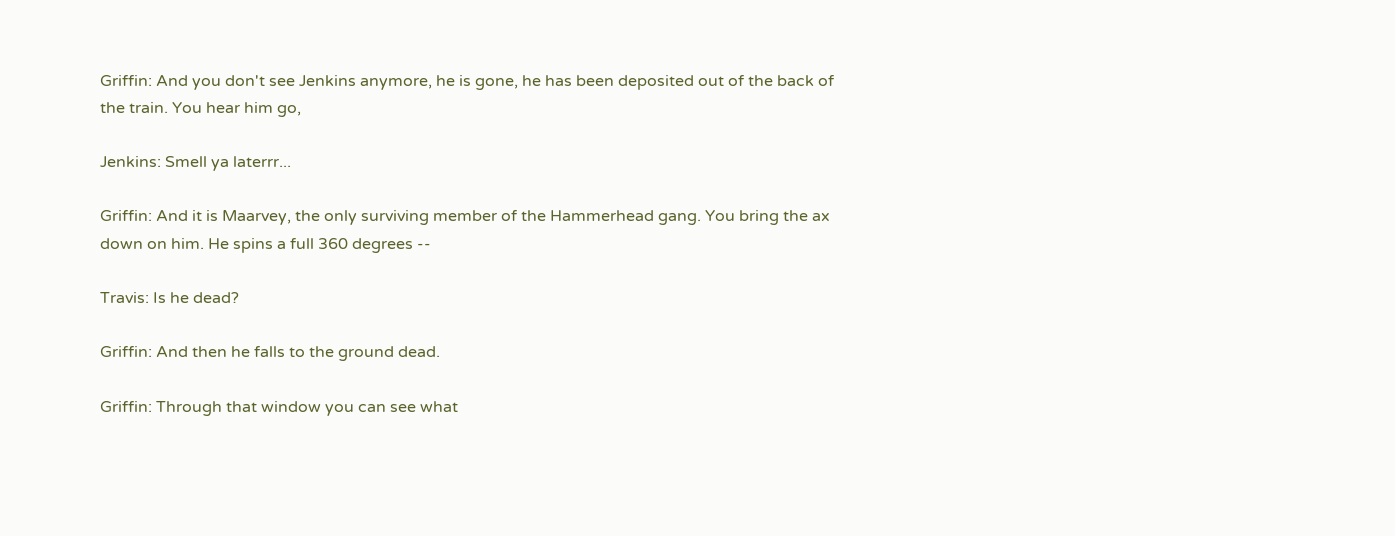Griffin: And you don't see Jenkins anymore, he is gone, he has been deposited out of the back of the train. You hear him go,

Jenkins: Smell ya laterrr...

Griffin: And it is Maarvey, the only surviving member of the Hammerhead gang. You bring the ax down on him. He spins a full 360 degrees --

Travis: Is he dead?

Griffin: And then he falls to the ground dead.

Griffin: Through that window you can see what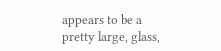appears to be a pretty large, glass,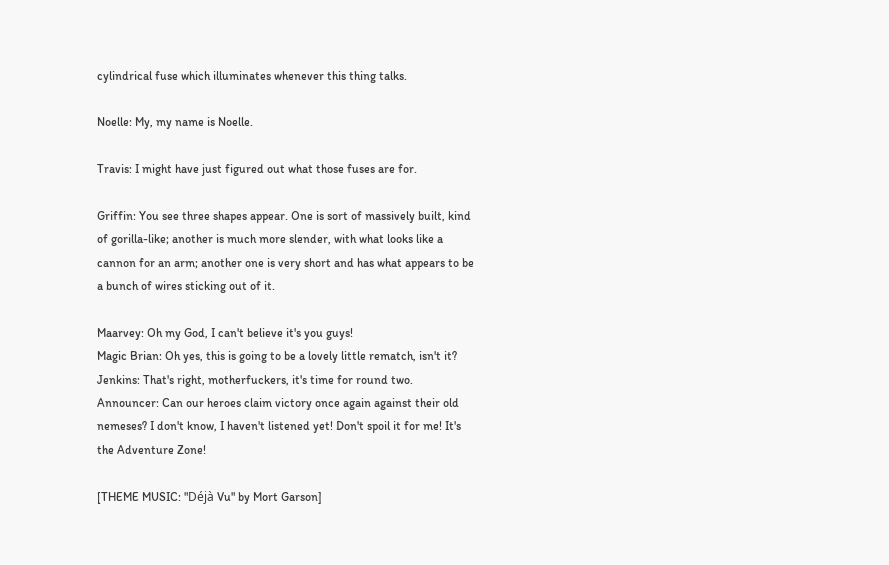cylindrical fuse which illuminates whenever this thing talks.

Noelle: My, my name is Noelle.

Travis: I might have just figured out what those fuses are for.

Griffin: You see three shapes appear. One is sort of massively built, kind of gorilla-like; another is much more slender, with what looks like a cannon for an arm; another one is very short and has what appears to be a bunch of wires sticking out of it.

Maarvey: Oh my God, I can't believe it's you guys!
Magic Brian: Oh yes, this is going to be a lovely little rematch, isn't it?
Jenkins: That's right, motherfuckers, it's time for round two.
Announcer: Can our heroes claim victory once again against their old nemeses? I don't know, I haven't listened yet! Don't spoil it for me! It's the Adventure Zone!

[THEME MUSIC: "Déjà Vu" by Mort Garson]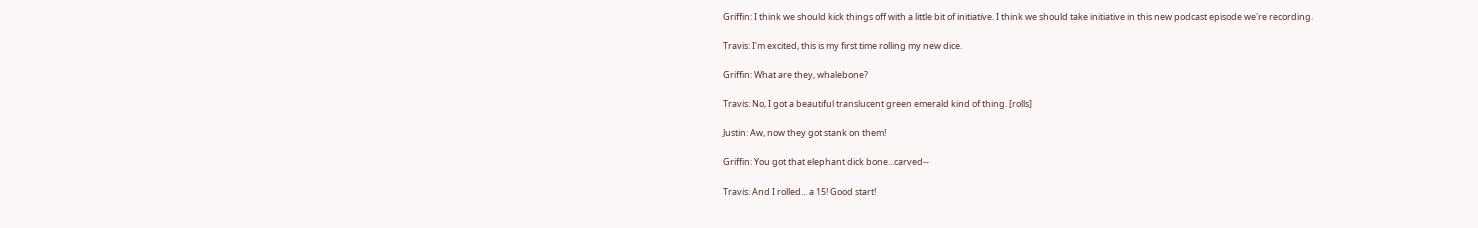Griffin: I think we should kick things off with a little bit of initiative. I think we should take initiative in this new podcast episode we're recording.

Travis: I'm excited, this is my first time rolling my new dice.

Griffin: What are they, whalebone?

Travis: No, I got a beautiful translucent green emerald kind of thing. [rolls]

Justin: Aw, now they got stank on them!

Griffin: You got that elephant dick bone...carved--

Travis: And I rolled... a 15! Good start!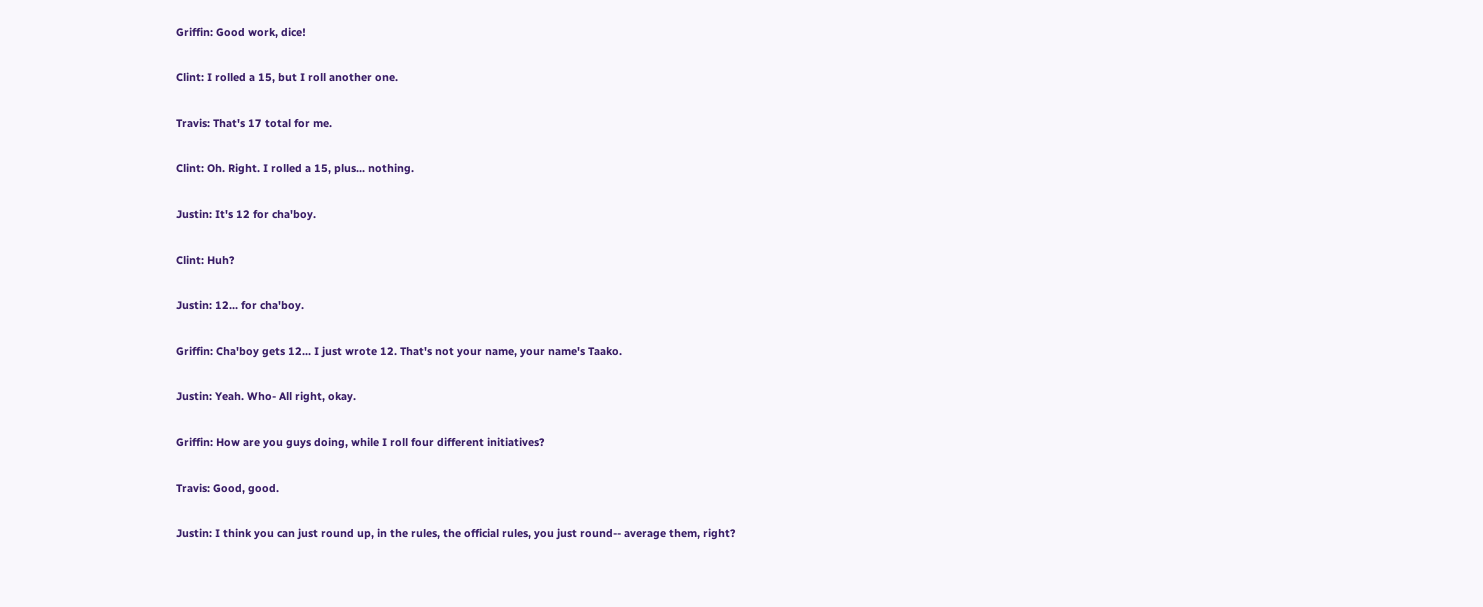Griffin: Good work, dice!

Clint: I rolled a 15, but I roll another one.

Travis: That's 17 total for me.

Clint: Oh. Right. I rolled a 15, plus... nothing.

Justin: It's 12 for cha'boy.

Clint: Huh?

Justin: 12... for cha'boy.

Griffin: Cha'boy gets 12... I just wrote 12. That's not your name, your name's Taako.

Justin: Yeah. Who- All right, okay.

Griffin: How are you guys doing, while I roll four different initiatives?

Travis: Good, good.

Justin: I think you can just round up, in the rules, the official rules, you just round-- average them, right?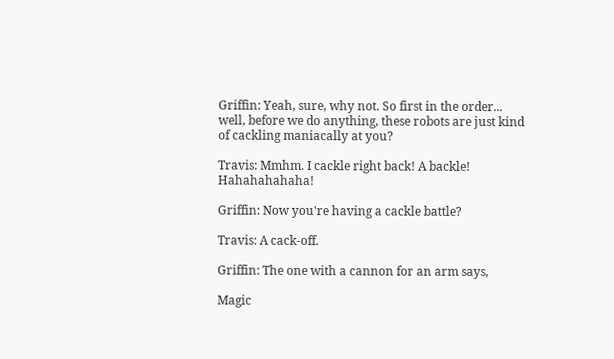Griffin: Yeah, sure, why not. So first in the order... well, before we do anything, these robots are just kind of cackling maniacally at you?

Travis: Mmhm. I cackle right back! A backle! Hahahahahaha!

Griffin: Now you're having a cackle battle?

Travis: A cack-off.

Griffin: The one with a cannon for an arm says,

Magic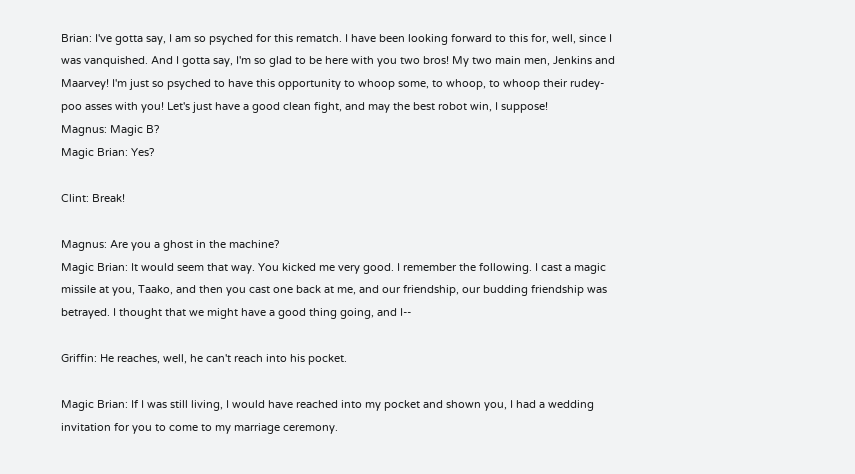Brian: I've gotta say, I am so psyched for this rematch. I have been looking forward to this for, well, since I was vanquished. And I gotta say, I'm so glad to be here with you two bros! My two main men, Jenkins and Maarvey! I'm just so psyched to have this opportunity to whoop some, to whoop, to whoop their rudey-poo asses with you! Let's just have a good clean fight, and may the best robot win, I suppose!
Magnus: Magic B?
Magic Brian: Yes?

Clint: Break!

Magnus: Are you a ghost in the machine?
Magic Brian: It would seem that way. You kicked me very good. I remember the following. I cast a magic missile at you, Taako, and then you cast one back at me, and our friendship, our budding friendship was betrayed. I thought that we might have a good thing going, and I--

Griffin: He reaches, well, he can't reach into his pocket.

Magic Brian: If I was still living, I would have reached into my pocket and shown you, I had a wedding invitation for you to come to my marriage ceremony.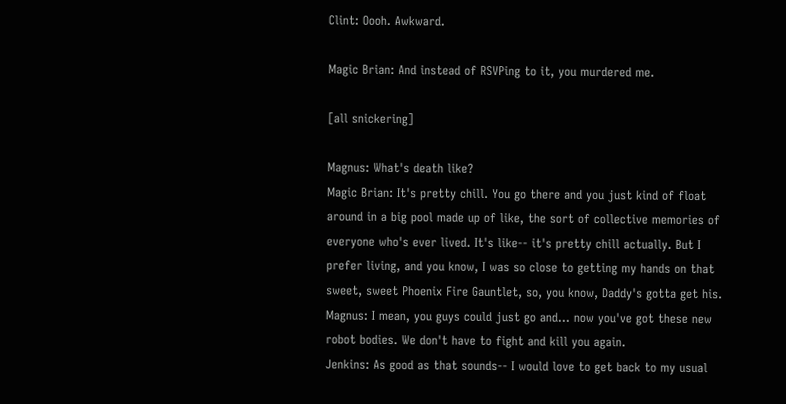Clint: Oooh. Awkward.

Magic Brian: And instead of RSVPing to it, you murdered me.

[all snickering]

Magnus: What's death like?
Magic Brian: It's pretty chill. You go there and you just kind of float around in a big pool made up of like, the sort of collective memories of everyone who's ever lived. It's like-- it's pretty chill actually. But I prefer living, and you know, I was so close to getting my hands on that sweet, sweet Phoenix Fire Gauntlet, so, you know, Daddy's gotta get his.
Magnus: I mean, you guys could just go and... now you've got these new robot bodies. We don't have to fight and kill you again.
Jenkins: As good as that sounds-- I would love to get back to my usual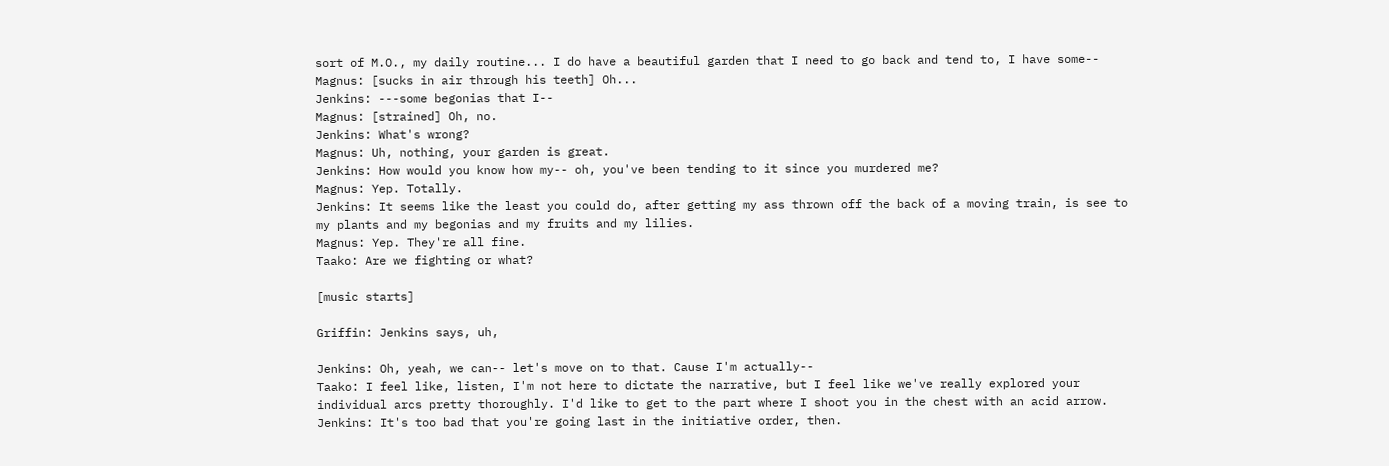sort of M.O., my daily routine... I do have a beautiful garden that I need to go back and tend to, I have some--
Magnus: [sucks in air through his teeth] Oh...
Jenkins: ---some begonias that I--
Magnus: [strained] Oh, no.
Jenkins: What's wrong?
Magnus: Uh, nothing, your garden is great.
Jenkins: How would you know how my-- oh, you've been tending to it since you murdered me?
Magnus: Yep. Totally.
Jenkins: It seems like the least you could do, after getting my ass thrown off the back of a moving train, is see to my plants and my begonias and my fruits and my lilies.
Magnus: Yep. They're all fine.
Taako: Are we fighting or what?

[music starts]

Griffin: Jenkins says, uh,

Jenkins: Oh, yeah, we can-- let's move on to that. Cause I'm actually--
Taako: I feel like, listen, I'm not here to dictate the narrative, but I feel like we've really explored your individual arcs pretty thoroughly. I'd like to get to the part where I shoot you in the chest with an acid arrow.
Jenkins: It's too bad that you're going last in the initiative order, then.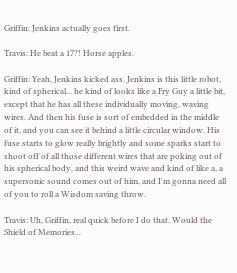Griffin: Jenkins actually goes first.

Travis: He beat a 17?! Horse apples.

Griffin: Yeah, Jenkins kicked ass. Jenkins is this little robot, kind of spherical... he kind of looks like a Fry Guy a little bit, except that he has all these individually moving, waving wires. And then his fuse is sort of embedded in the middle of it, and you can see it behind a little circular window. His fuse starts to glow really brightly and some sparks start to shoot off of all those different wires that are poking out of his spherical body, and this weird wave and kind of like a, a supersonic sound comes out of him, and I'm gonna need all of you to roll a Wisdom saving throw.

Travis: Uh, Griffin, real quick before I do that. Would the Shield of Memories...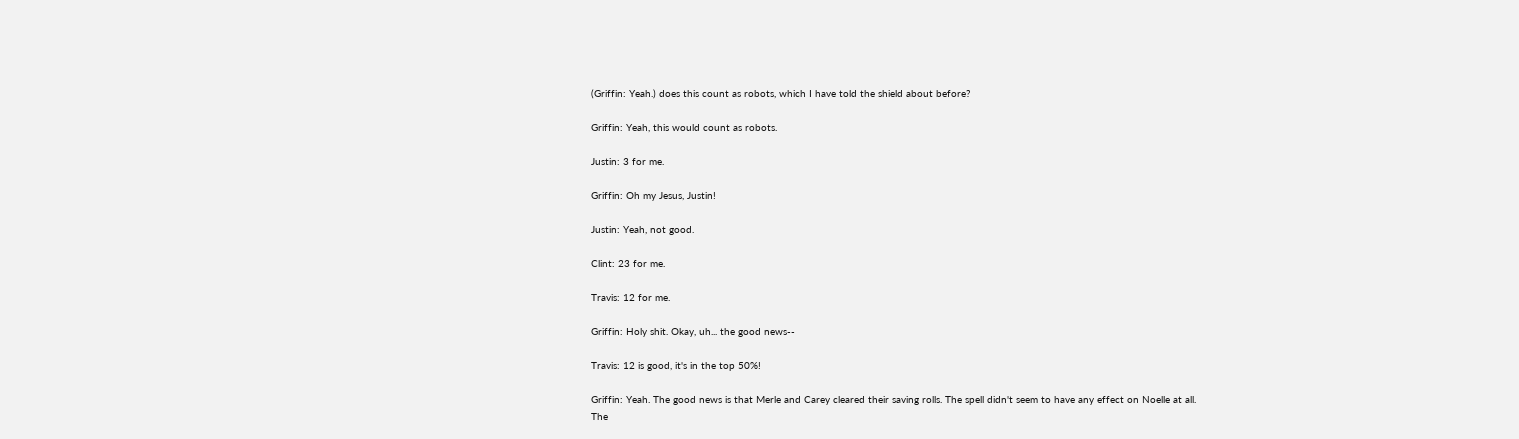(Griffin: Yeah.) does this count as robots, which I have told the shield about before?

Griffin: Yeah, this would count as robots.

Justin: 3 for me.

Griffin: Oh my Jesus, Justin!

Justin: Yeah, not good.

Clint: 23 for me.

Travis: 12 for me.

Griffin: Holy shit. Okay, uh... the good news--

Travis: 12 is good, it's in the top 50%!

Griffin: Yeah. The good news is that Merle and Carey cleared their saving rolls. The spell didn't seem to have any effect on Noelle at all. The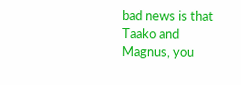bad news is that Taako and Magnus, you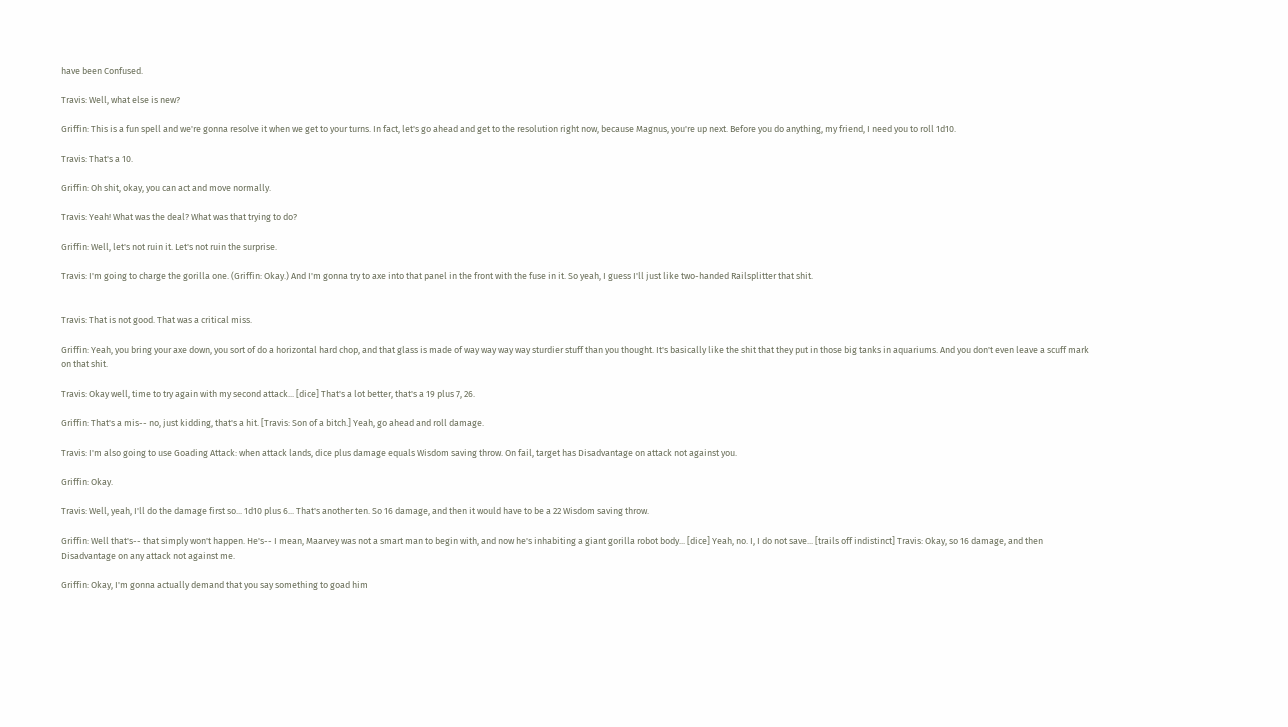have been Confused.

Travis: Well, what else is new?

Griffin: This is a fun spell and we're gonna resolve it when we get to your turns. In fact, let's go ahead and get to the resolution right now, because Magnus, you're up next. Before you do anything, my friend, I need you to roll 1d10.

Travis: That's a 10.

Griffin: Oh shit, okay, you can act and move normally.

Travis: Yeah! What was the deal? What was that trying to do?

Griffin: Well, let's not ruin it. Let's not ruin the surprise.

Travis: I'm going to charge the gorilla one. (Griffin: Okay.) And I'm gonna try to axe into that panel in the front with the fuse in it. So yeah, I guess I'll just like two-handed Railsplitter that shit.


Travis: That is not good. That was a critical miss.

Griffin: Yeah, you bring your axe down, you sort of do a horizontal hard chop, and that glass is made of way way way way sturdier stuff than you thought. It's basically like the shit that they put in those big tanks in aquariums. And you don't even leave a scuff mark on that shit.

Travis: Okay well, time to try again with my second attack... [dice] That's a lot better, that's a 19 plus 7, 26.

Griffin: That's a mis-- no, just kidding, that's a hit. [Travis: Son of a bitch.] Yeah, go ahead and roll damage.

Travis: I'm also going to use Goading Attack: when attack lands, dice plus damage equals Wisdom saving throw. On fail, target has Disadvantage on attack not against you.

Griffin: Okay.

Travis: Well, yeah, I'll do the damage first so... 1d10 plus 6... That's another ten. So 16 damage, and then it would have to be a 22 Wisdom saving throw.

Griffin: Well that's-- that simply won't happen. He's-- I mean, Maarvey was not a smart man to begin with, and now he's inhabiting a giant gorilla robot body... [dice] Yeah, no. I, I do not save... [trails off indistinct] Travis: Okay, so 16 damage, and then Disadvantage on any attack not against me.

Griffin: Okay, I'm gonna actually demand that you say something to goad him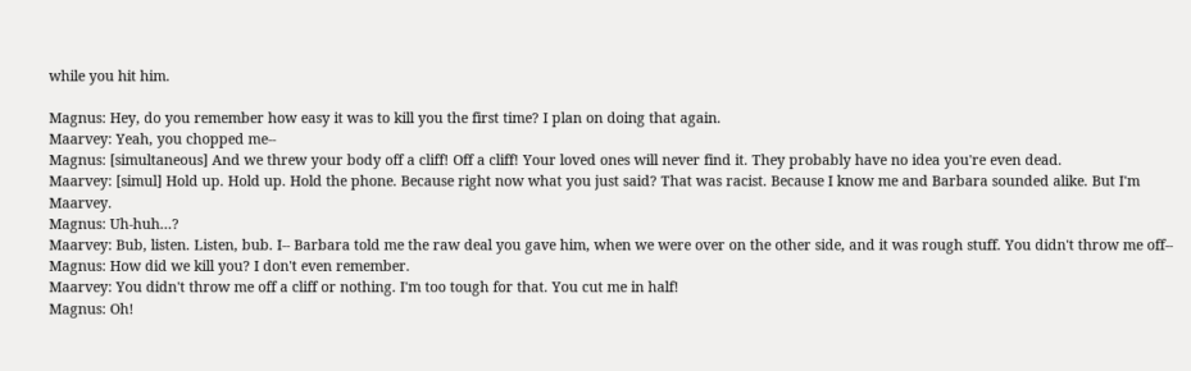while you hit him.

Magnus: Hey, do you remember how easy it was to kill you the first time? I plan on doing that again.
Maarvey: Yeah, you chopped me--
Magnus: [simultaneous] And we threw your body off a cliff! Off a cliff! Your loved ones will never find it. They probably have no idea you're even dead.
Maarvey: [simul] Hold up. Hold up. Hold the phone. Because right now what you just said? That was racist. Because I know me and Barbara sounded alike. But I'm Maarvey.
Magnus: Uh-huh...?
Maarvey: Bub, listen. Listen, bub. I-- Barbara told me the raw deal you gave him, when we were over on the other side, and it was rough stuff. You didn't throw me off--
Magnus: How did we kill you? I don't even remember.
Maarvey: You didn't throw me off a cliff or nothing. I'm too tough for that. You cut me in half!
Magnus: Oh!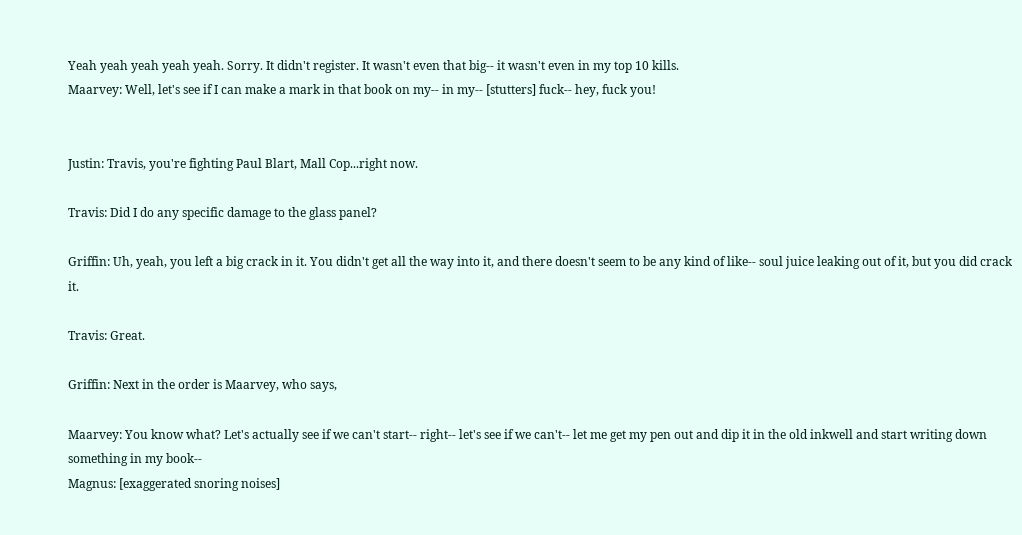Yeah yeah yeah yeah yeah. Sorry. It didn't register. It wasn't even that big-- it wasn't even in my top 10 kills.
Maarvey: Well, let's see if I can make a mark in that book on my-- in my-- [stutters] fuck-- hey, fuck you!


Justin: Travis, you're fighting Paul Blart, Mall Cop...right now.

Travis: Did I do any specific damage to the glass panel?

Griffin: Uh, yeah, you left a big crack in it. You didn't get all the way into it, and there doesn't seem to be any kind of like-- soul juice leaking out of it, but you did crack it.

Travis: Great.

Griffin: Next in the order is Maarvey, who says,

Maarvey: You know what? Let's actually see if we can't start-- right-- let's see if we can't-- let me get my pen out and dip it in the old inkwell and start writing down something in my book--
Magnus: [exaggerated snoring noises]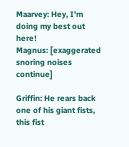Maarvey: Hey, I'm doing my best out here!
Magnus: [exaggerated snoring noises continue]

Griffin: He rears back one of his giant fists, this fist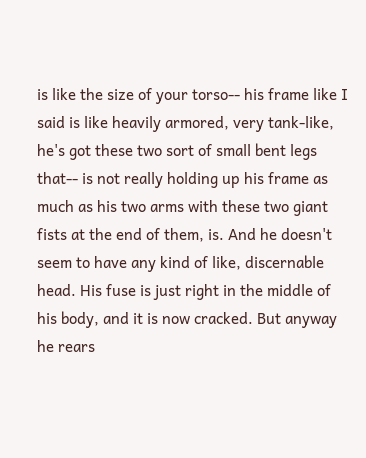is like the size of your torso-- his frame like I said is like heavily armored, very tank-like, he's got these two sort of small bent legs that-- is not really holding up his frame as much as his two arms with these two giant fists at the end of them, is. And he doesn't seem to have any kind of like, discernable head. His fuse is just right in the middle of his body, and it is now cracked. But anyway he rears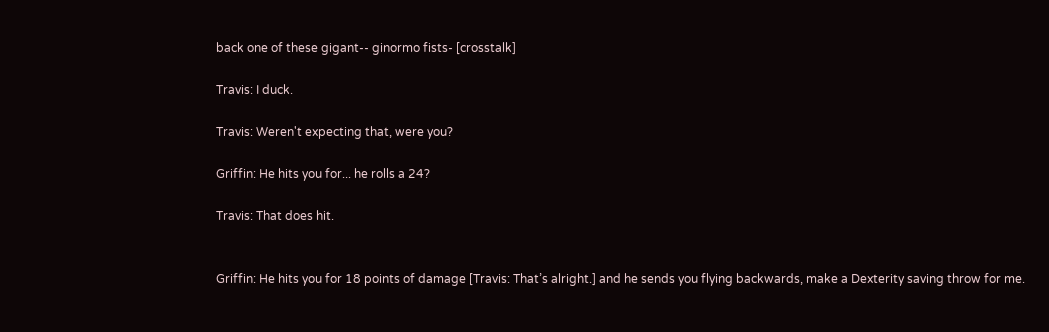back one of these gigant-- ginormo fists- [crosstalk]

Travis: I duck.

Travis: Weren't expecting that, were you?

Griffin: He hits you for... he rolls a 24?

Travis: That does hit.


Griffin: He hits you for 18 points of damage [Travis: That’s alright.] and he sends you flying backwards, make a Dexterity saving throw for me.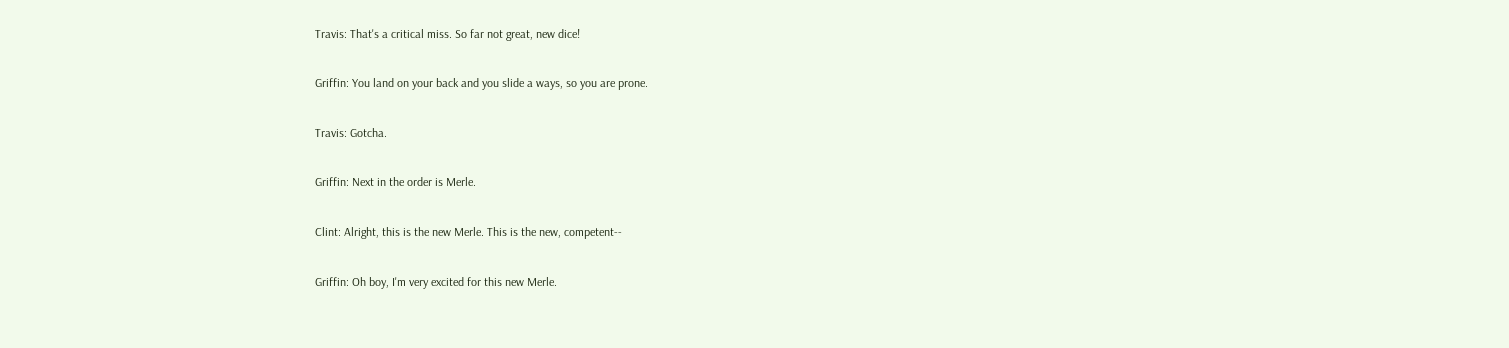Travis: That's a critical miss. So far not great, new dice!

Griffin: You land on your back and you slide a ways, so you are prone.

Travis: Gotcha.

Griffin: Next in the order is Merle.

Clint: Alright, this is the new Merle. This is the new, competent--

Griffin: Oh boy, I'm very excited for this new Merle.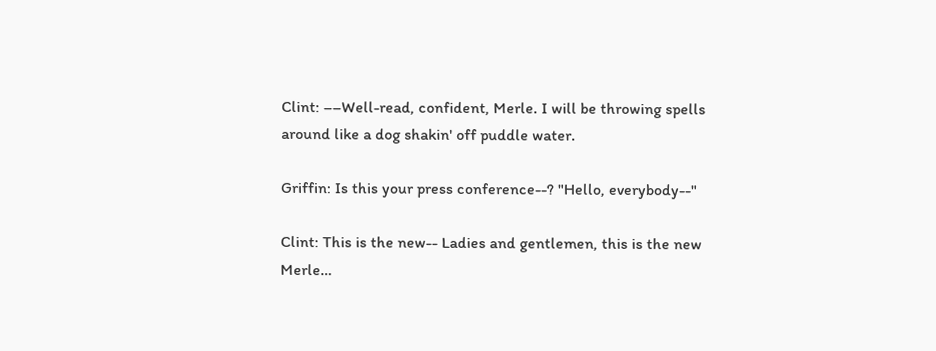Clint: ––Well-read, confident, Merle. I will be throwing spells around like a dog shakin' off puddle water.

Griffin: Is this your press conference--? "Hello, everybody--"

Clint: This is the new-- Ladies and gentlemen, this is the new Merle…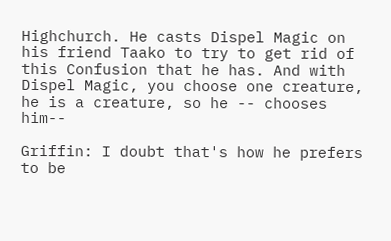Highchurch. He casts Dispel Magic on his friend Taako to try to get rid of this Confusion that he has. And with Dispel Magic, you choose one creature, he is a creature, so he -- chooses him--

Griffin: I doubt that's how he prefers to be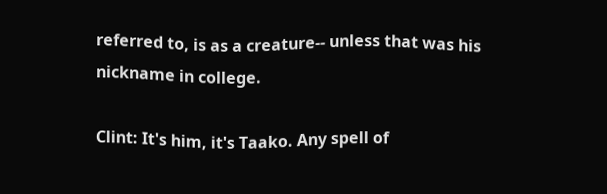referred to, is as a creature-- unless that was his nickname in college.

Clint: It's him, it's Taako. Any spell of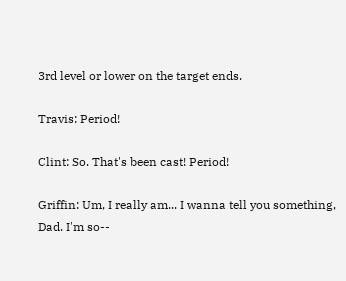3rd level or lower on the target ends.

Travis: Period!

Clint: So. That's been cast! Period!

Griffin: Um, I really am... I wanna tell you something, Dad. I'm so--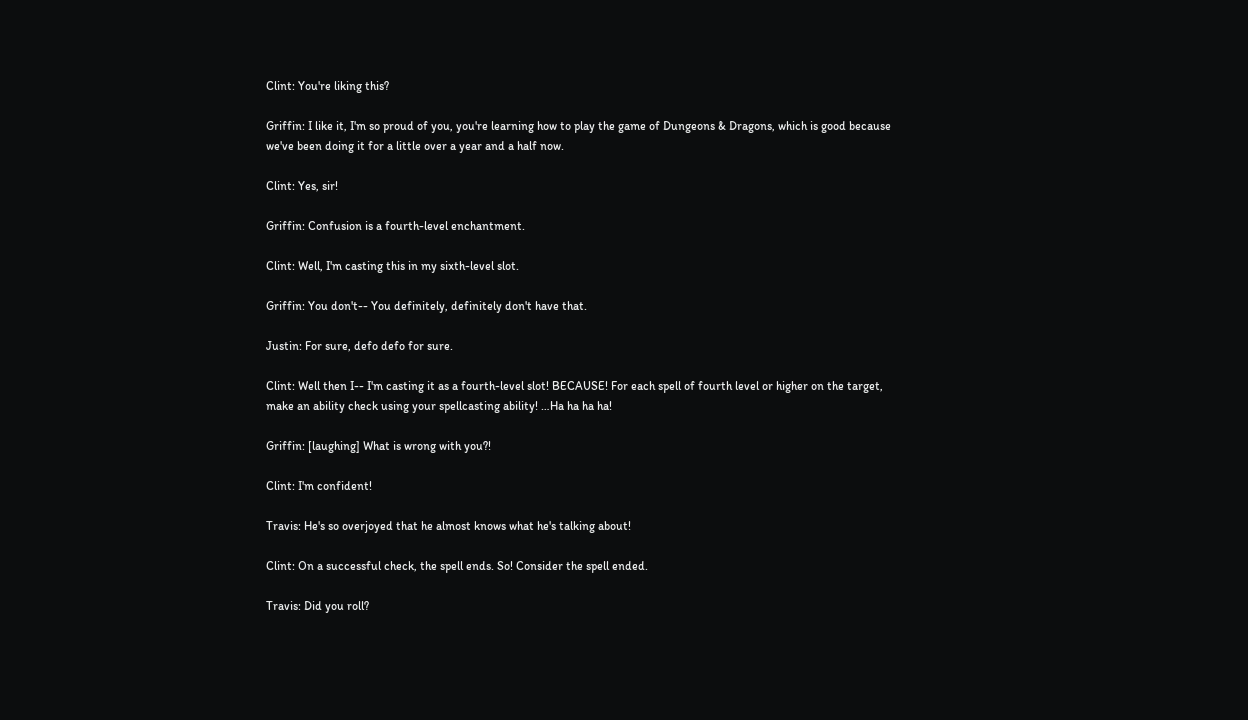Clint: You're liking this?

Griffin: I like it, I'm so proud of you, you're learning how to play the game of Dungeons & Dragons, which is good because we've been doing it for a little over a year and a half now.

Clint: Yes, sir!

Griffin: Confusion is a fourth-level enchantment.

Clint: Well, I'm casting this in my sixth-level slot.

Griffin: You don't-- You definitely, definitely don't have that.

Justin: For sure, defo defo for sure.

Clint: Well then I-- I'm casting it as a fourth-level slot! BECAUSE! For each spell of fourth level or higher on the target, make an ability check using your spellcasting ability! …Ha ha ha ha!

Griffin: [laughing] What is wrong with you?!

Clint: I'm confident!

Travis: He's so overjoyed that he almost knows what he's talking about!

Clint: On a successful check, the spell ends. So! Consider the spell ended.

Travis: Did you roll?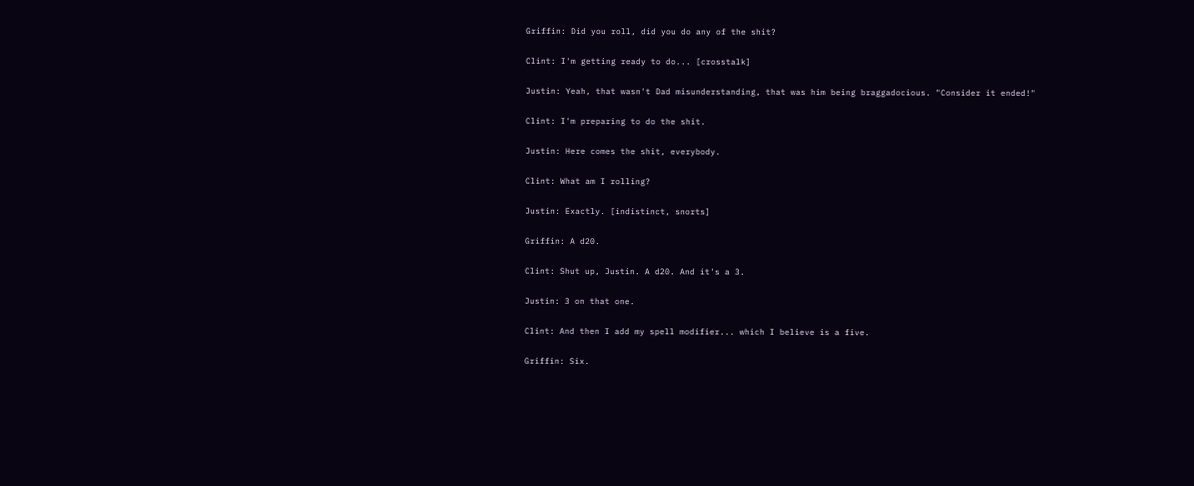Griffin: Did you roll, did you do any of the shit?

Clint: I'm getting ready to do... [crosstalk]

Justin: Yeah, that wasn't Dad misunderstanding, that was him being braggadocious. "Consider it ended!"

Clint: I'm preparing to do the shit.

Justin: Here comes the shit, everybody.

Clint: What am I rolling?

Justin: Exactly. [indistinct, snorts]

Griffin: A d20.

Clint: Shut up, Justin. A d20. And it's a 3.

Justin: 3 on that one.

Clint: And then I add my spell modifier... which I believe is a five.

Griffin: Six.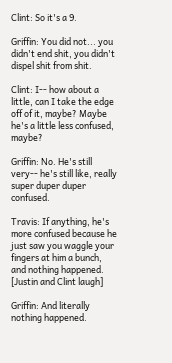Clint: So it's a 9.

Griffin: You did not... you didn't end shit, you didn't dispel shit from shit.

Clint: I-- how about a little, can I take the edge off of it, maybe? Maybe he's a little less confused, maybe?

Griffin: No. He's still very-- he's still like, really super duper duper confused.

Travis: If anything, he's more confused because he just saw you waggle your fingers at him a bunch, and nothing happened. [Justin and Clint laugh]

Griffin: And literally nothing happened.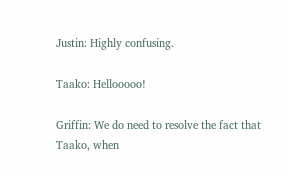Justin: Highly confusing.

Taako: Hellooooo!

Griffin: We do need to resolve the fact that Taako, when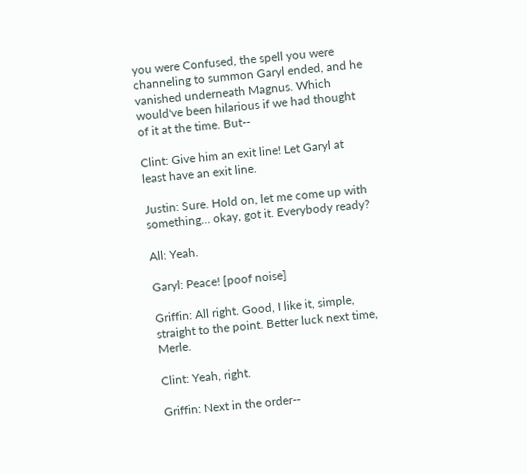you were Confused, the spell you were channeling to summon Garyl ended, and he vanished underneath Magnus. Which would've been hilarious if we had thought of it at the time. But--

Clint: Give him an exit line! Let Garyl at least have an exit line.

Justin: Sure. Hold on, let me come up with something... okay, got it. Everybody ready?

All: Yeah.

Garyl: Peace! [poof noise]

Griffin: All right. Good, I like it, simple, straight to the point. Better luck next time, Merle.

Clint: Yeah, right.

Griffin: Next in the order--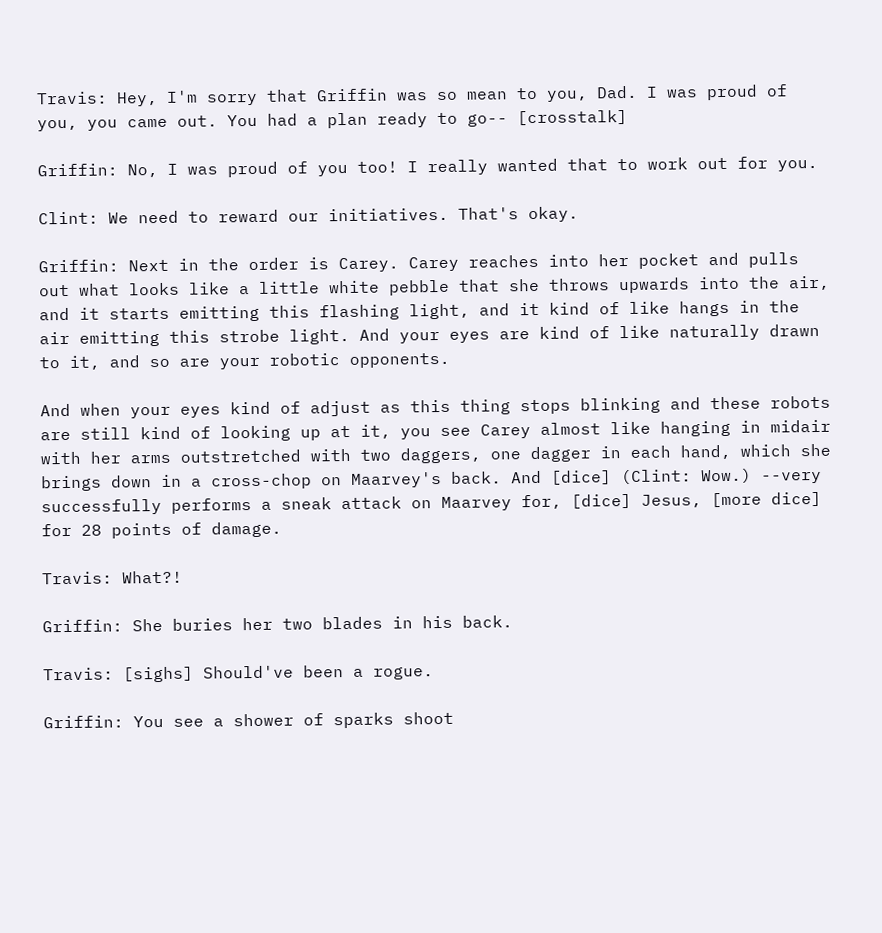Travis: Hey, I'm sorry that Griffin was so mean to you, Dad. I was proud of you, you came out. You had a plan ready to go-- [crosstalk]

Griffin: No, I was proud of you too! I really wanted that to work out for you.

Clint: We need to reward our initiatives. That's okay.

Griffin: Next in the order is Carey. Carey reaches into her pocket and pulls out what looks like a little white pebble that she throws upwards into the air, and it starts emitting this flashing light, and it kind of like hangs in the air emitting this strobe light. And your eyes are kind of like naturally drawn to it, and so are your robotic opponents.

And when your eyes kind of adjust as this thing stops blinking and these robots are still kind of looking up at it, you see Carey almost like hanging in midair with her arms outstretched with two daggers, one dagger in each hand, which she brings down in a cross-chop on Maarvey's back. And [dice] (Clint: Wow.) --very successfully performs a sneak attack on Maarvey for, [dice] Jesus, [more dice] for 28 points of damage.

Travis: What?!

Griffin: She buries her two blades in his back.

Travis: [sighs] Should've been a rogue.

Griffin: You see a shower of sparks shoot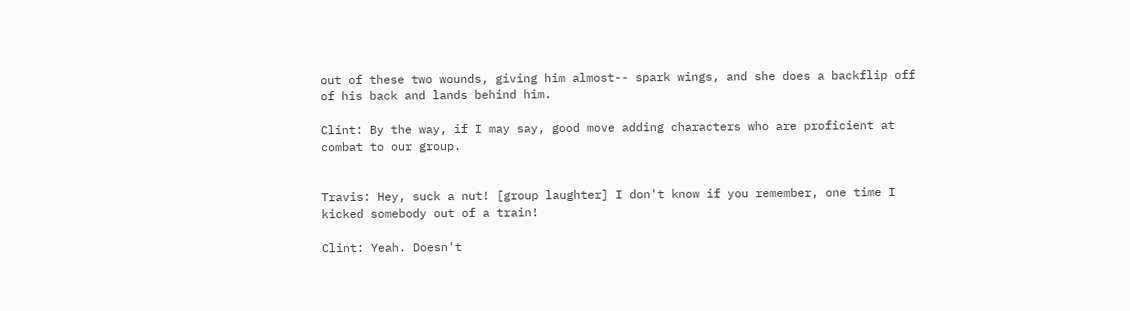out of these two wounds, giving him almost-- spark wings, and she does a backflip off of his back and lands behind him.

Clint: By the way, if I may say, good move adding characters who are proficient at combat to our group.


Travis: Hey, suck a nut! [group laughter] I don't know if you remember, one time I kicked somebody out of a train!

Clint: Yeah. Doesn't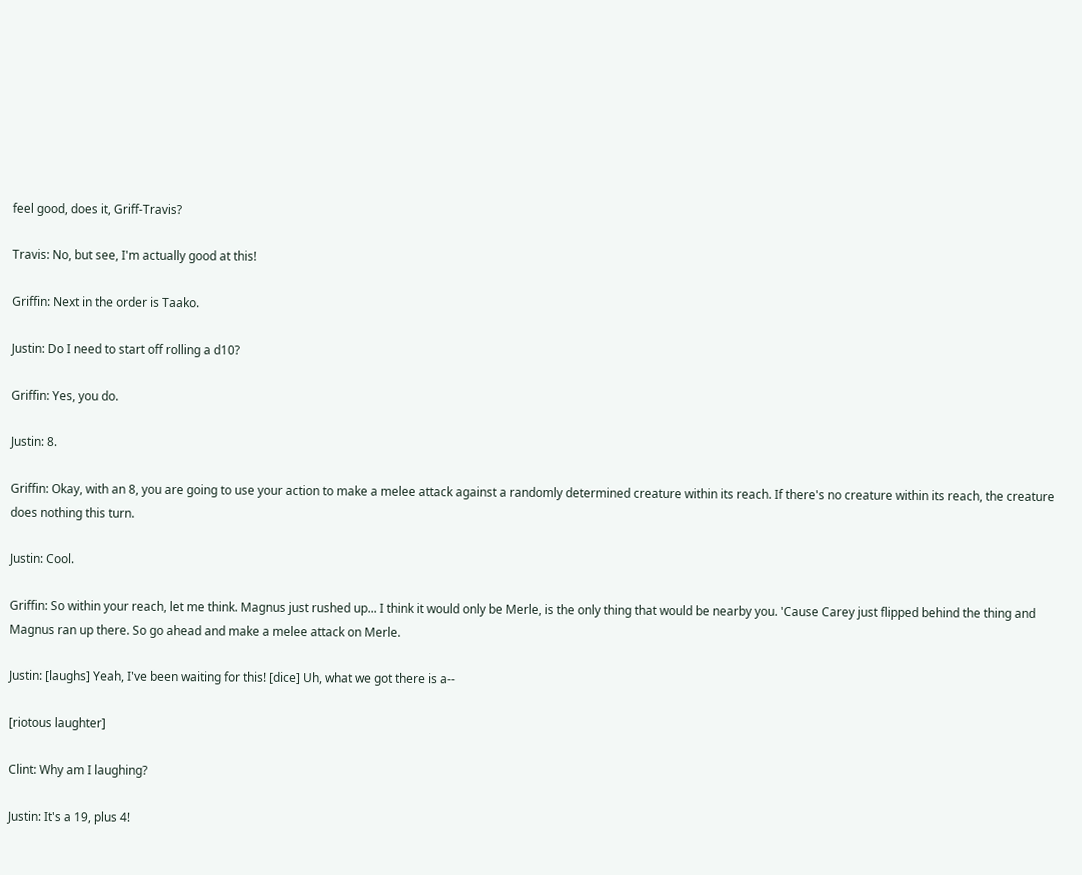feel good, does it, Griff-Travis?

Travis: No, but see, I'm actually good at this!

Griffin: Next in the order is Taako.

Justin: Do I need to start off rolling a d10?

Griffin: Yes, you do.

Justin: 8.

Griffin: Okay, with an 8, you are going to use your action to make a melee attack against a randomly determined creature within its reach. If there's no creature within its reach, the creature does nothing this turn.

Justin: Cool.

Griffin: So within your reach, let me think. Magnus just rushed up... I think it would only be Merle, is the only thing that would be nearby you. 'Cause Carey just flipped behind the thing and Magnus ran up there. So go ahead and make a melee attack on Merle.

Justin: [laughs] Yeah, I've been waiting for this! [dice] Uh, what we got there is a--

[riotous laughter]

Clint: Why am I laughing?

Justin: It's a 19, plus 4!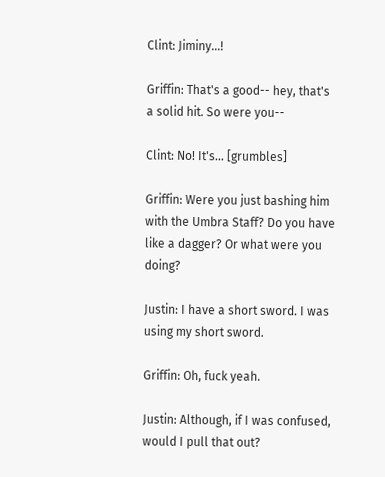Clint: Jiminy...!

Griffin: That's a good-- hey, that's a solid hit. So were you--

Clint: No! It's... [grumbles]

Griffin: Were you just bashing him with the Umbra Staff? Do you have like a dagger? Or what were you doing?

Justin: I have a short sword. I was using my short sword.

Griffin: Oh, fuck yeah.

Justin: Although, if I was confused, would I pull that out?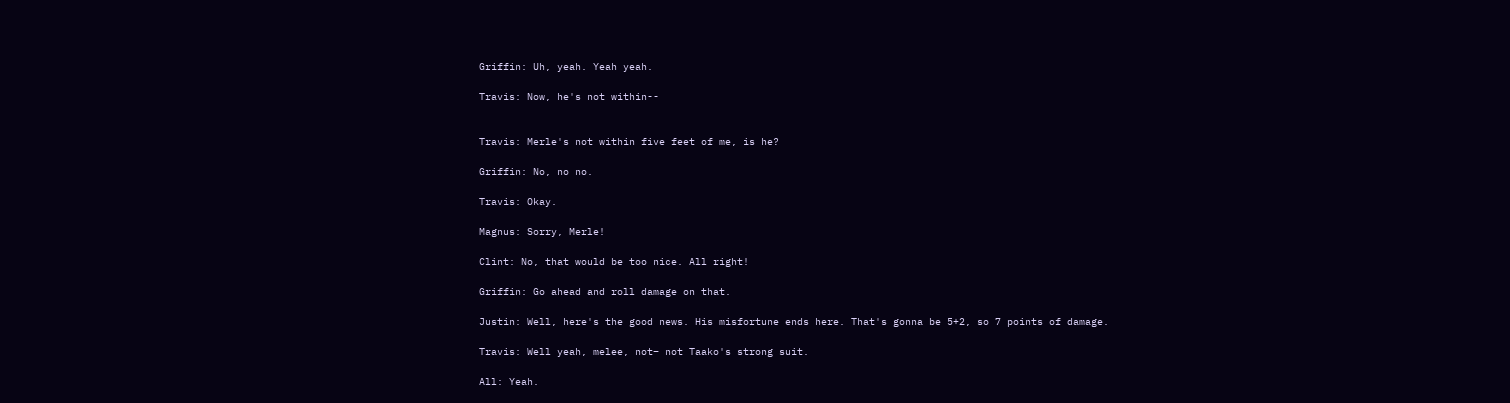Griffin: Uh, yeah. Yeah yeah.

Travis: Now, he's not within--


Travis: Merle's not within five feet of me, is he?

Griffin: No, no no.

Travis: Okay.

Magnus: Sorry, Merle!

Clint: No, that would be too nice. All right!

Griffin: Go ahead and roll damage on that.

Justin: Well, here's the good news. His misfortune ends here. That's gonna be 5+2, so 7 points of damage.

Travis: Well yeah, melee, not– not Taako's strong suit.

All: Yeah.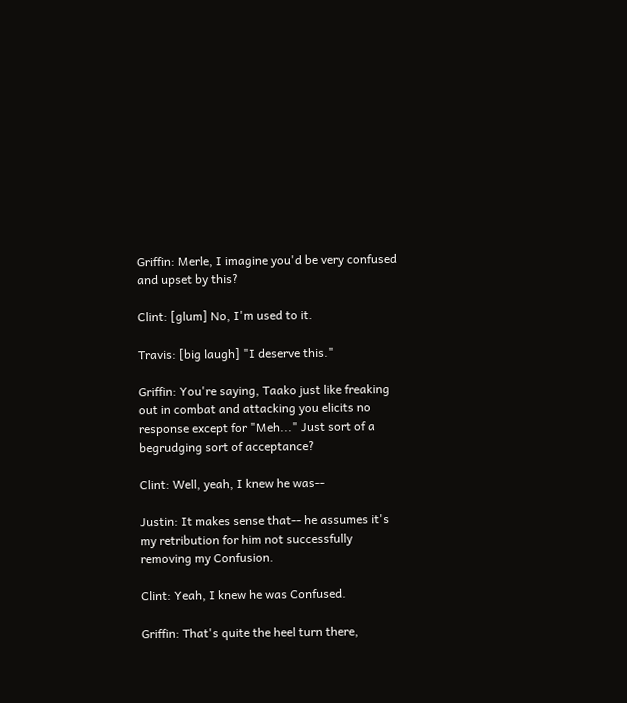Griffin: Merle, I imagine you'd be very confused and upset by this?

Clint: [glum] No, I'm used to it.

Travis: [big laugh] "I deserve this."

Griffin: You're saying, Taako just like freaking out in combat and attacking you elicits no response except for "Meh..." Just sort of a begrudging sort of acceptance?

Clint: Well, yeah, I knew he was--

Justin: It makes sense that-- he assumes it's my retribution for him not successfully removing my Confusion.

Clint: Yeah, I knew he was Confused.

Griffin: That's quite the heel turn there,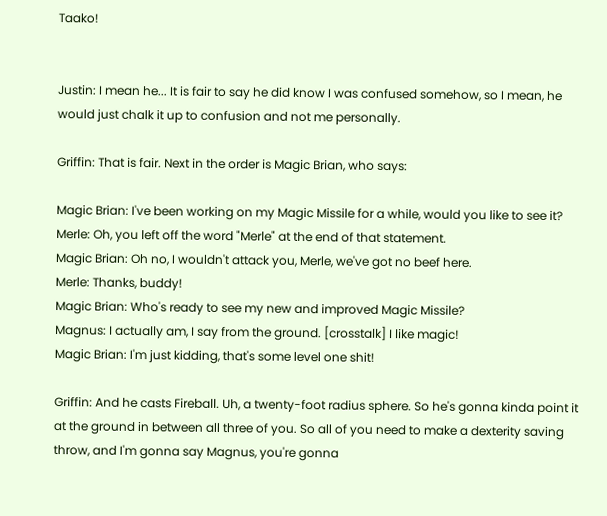Taako!


Justin: I mean he... It is fair to say he did know I was confused somehow, so I mean, he would just chalk it up to confusion and not me personally.

Griffin: That is fair. Next in the order is Magic Brian, who says:

Magic Brian: I've been working on my Magic Missile for a while, would you like to see it?
Merle: Oh, you left off the word "Merle" at the end of that statement.
Magic Brian: Oh no, I wouldn't attack you, Merle, we've got no beef here.
Merle: Thanks, buddy!
Magic Brian: Who's ready to see my new and improved Magic Missile?
Magnus: I actually am, I say from the ground. [crosstalk] I like magic!
Magic Brian: I'm just kidding, that's some level one shit!

Griffin: And he casts Fireball. Uh, a twenty-foot radius sphere. So he's gonna kinda point it at the ground in between all three of you. So all of you need to make a dexterity saving throw, and I'm gonna say Magnus, you're gonna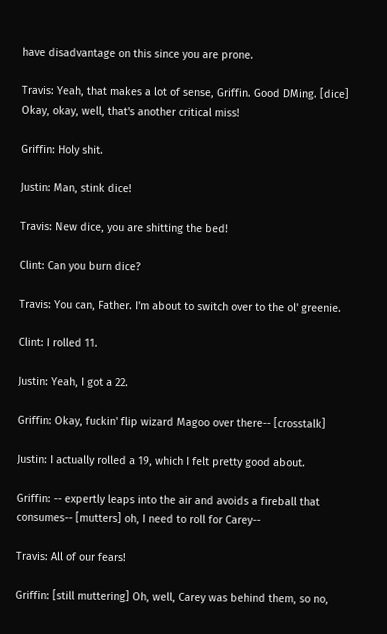have disadvantage on this since you are prone.

Travis: Yeah, that makes a lot of sense, Griffin. Good DMing. [dice] Okay, okay, well, that's another critical miss!

Griffin: Holy shit.

Justin: Man, stink dice!

Travis: New dice, you are shitting the bed!

Clint: Can you burn dice?

Travis: You can, Father. I'm about to switch over to the ol' greenie.

Clint: I rolled 11.

Justin: Yeah, I got a 22.

Griffin: Okay, fuckin' flip wizard Magoo over there-- [crosstalk]

Justin: I actually rolled a 19, which I felt pretty good about.

Griffin: -- expertly leaps into the air and avoids a fireball that consumes-- [mutters] oh, I need to roll for Carey--

Travis: All of our fears!

Griffin: [still muttering] Oh, well, Carey was behind them, so no,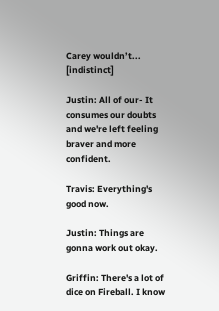Carey wouldn’t... [indistinct]

Justin: All of our- It consumes our doubts and we're left feeling braver and more confident.

Travis: Everything's good now.

Justin: Things are gonna work out okay.

Griffin: There's a lot of dice on Fireball. I know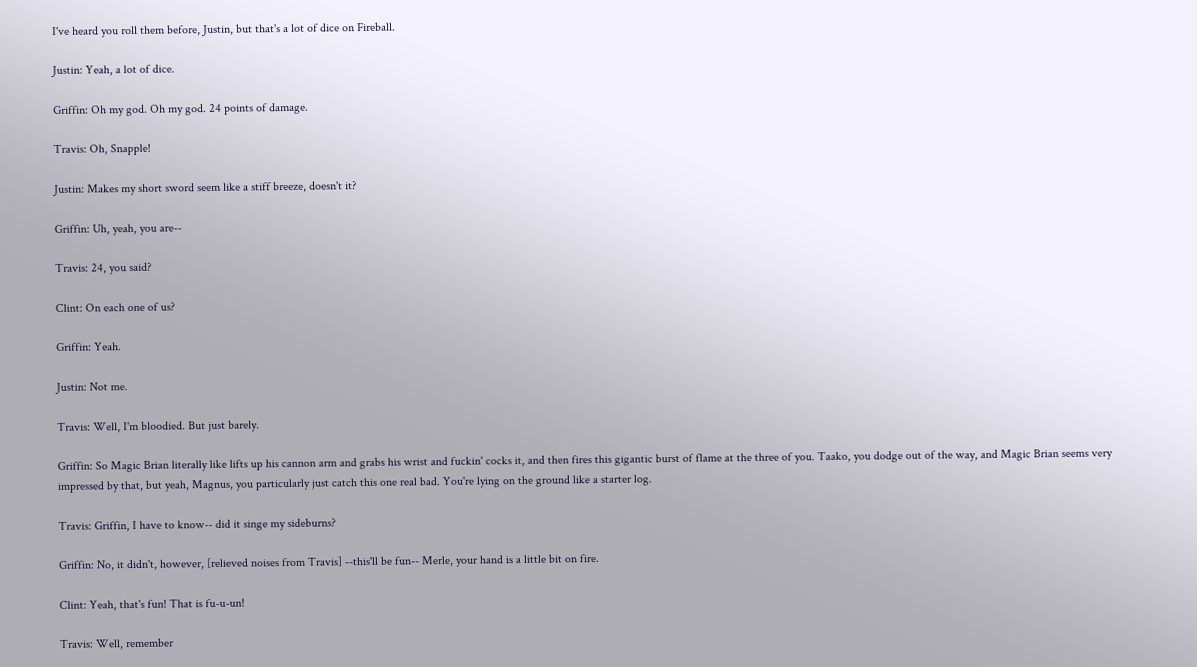I've heard you roll them before, Justin, but that's a lot of dice on Fireball.

Justin: Yeah, a lot of dice.

Griffin: Oh my god. Oh my god. 24 points of damage.

Travis: Oh, Snapple!

Justin: Makes my short sword seem like a stiff breeze, doesn't it?

Griffin: Uh, yeah, you are--

Travis: 24, you said?

Clint: On each one of us?

Griffin: Yeah.

Justin: Not me.

Travis: Well, I'm bloodied. But just barely.

Griffin: So Magic Brian literally like lifts up his cannon arm and grabs his wrist and fuckin' cocks it, and then fires this gigantic burst of flame at the three of you. Taako, you dodge out of the way, and Magic Brian seems very impressed by that, but yeah, Magnus, you particularly just catch this one real bad. You're lying on the ground like a starter log.

Travis: Griffin, I have to know-- did it singe my sideburns?

Griffin: No, it didn't, however, [relieved noises from Travis] --this'll be fun-- Merle, your hand is a little bit on fire.

Clint: Yeah, that's fun! That is fu-u-un!

Travis: Well, remember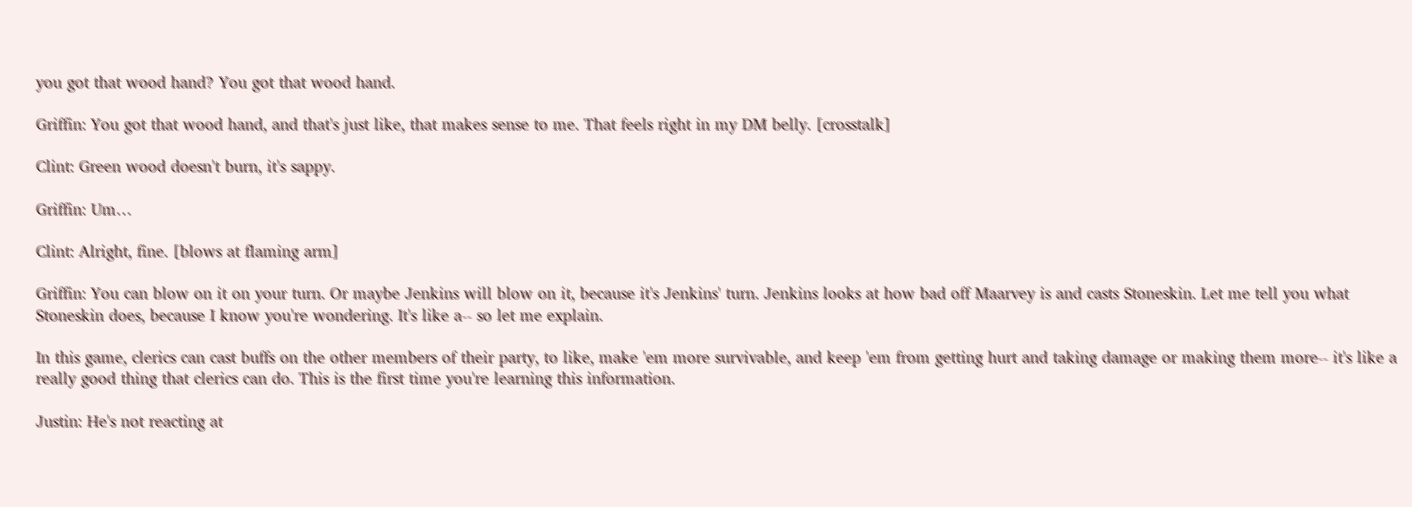you got that wood hand? You got that wood hand.

Griffin: You got that wood hand, and that's just like, that makes sense to me. That feels right in my DM belly. [crosstalk]

Clint: Green wood doesn't burn, it's sappy.

Griffin: Um…

Clint: Alright, fine. [blows at flaming arm]

Griffin: You can blow on it on your turn. Or maybe Jenkins will blow on it, because it's Jenkins' turn. Jenkins looks at how bad off Maarvey is and casts Stoneskin. Let me tell you what Stoneskin does, because I know you're wondering. It's like a-- so let me explain.

In this game, clerics can cast buffs on the other members of their party, to like, make 'em more survivable, and keep 'em from getting hurt and taking damage or making them more-- it's like a really good thing that clerics can do. This is the first time you're learning this information.

Justin: He's not reacting at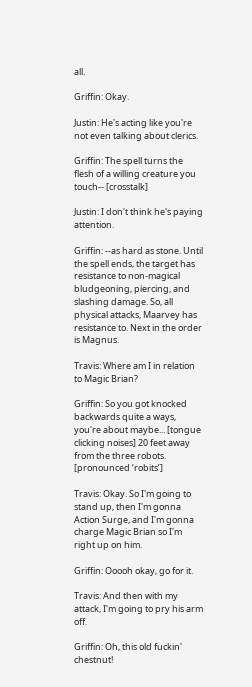all.

Griffin: Okay.

Justin: He's acting like you're not even talking about clerics.

Griffin: The spell turns the flesh of a willing creature you touch-- [crosstalk]

Justin: I don't think he's paying attention.

Griffin: --as hard as stone. Until the spell ends, the target has resistance to non-magical bludgeoning, piercing, and slashing damage. So, all physical attacks, Maarvey has resistance to. Next in the order is Magnus.

Travis: Where am I in relation to Magic Brian?

Griffin: So you got knocked backwards quite a ways, you're about maybe... [tongue clicking noises] 20 feet away from the three robots. [pronounced ‘robits’]

Travis: Okay. So I'm going to stand up, then I'm gonna Action Surge, and I'm gonna charge Magic Brian so I'm right up on him.

Griffin: Ooooh okay, go for it.

Travis: And then with my attack, I'm going to pry his arm off.

Griffin: Oh, this old fuckin' chestnut!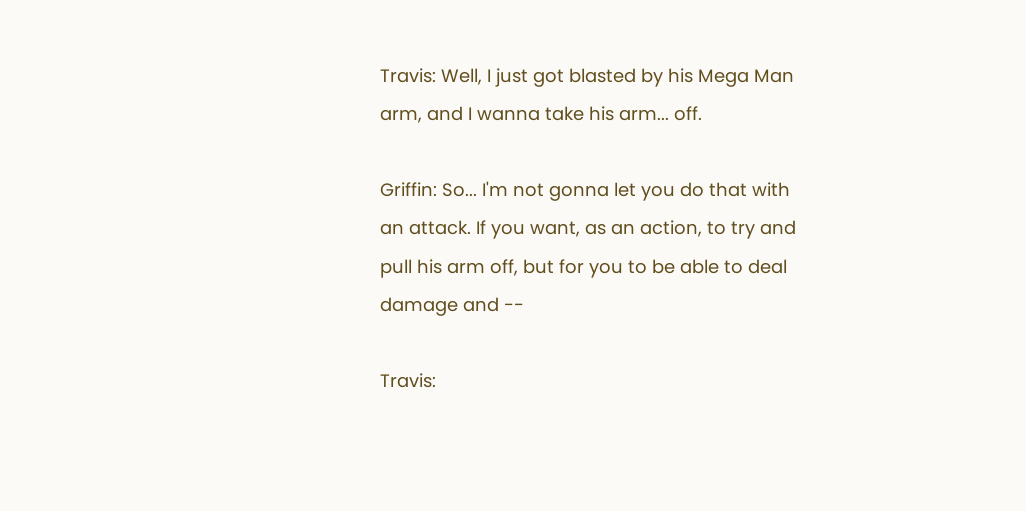Travis: Well, I just got blasted by his Mega Man arm, and I wanna take his arm... off.

Griffin: So... I'm not gonna let you do that with an attack. If you want, as an action, to try and pull his arm off, but for you to be able to deal damage and --

Travis: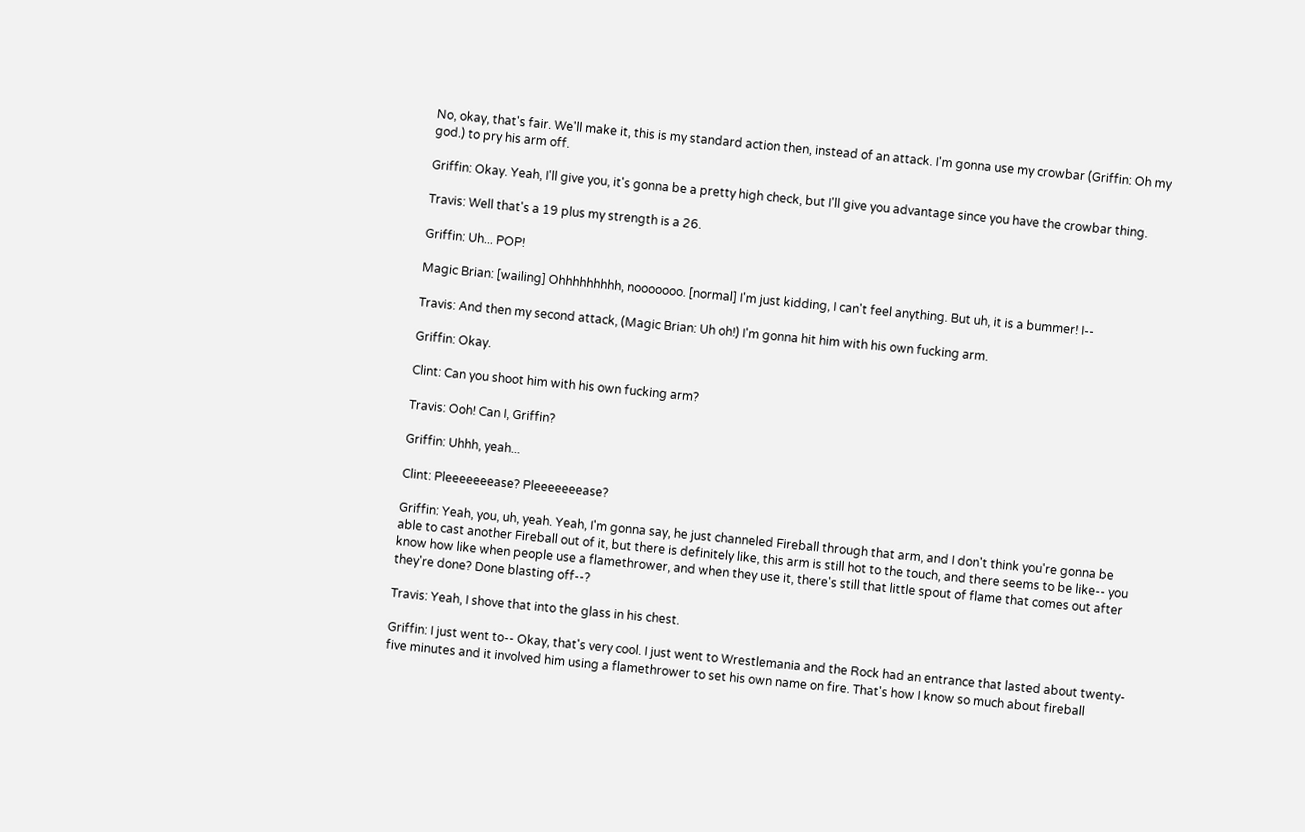No, okay, that's fair. We'll make it, this is my standard action then, instead of an attack. I'm gonna use my crowbar (Griffin: Oh my god.) to pry his arm off.

Griffin: Okay. Yeah, I'll give you, it's gonna be a pretty high check, but I'll give you advantage since you have the crowbar thing.

Travis: Well that's a 19 plus my strength is a 26.

Griffin: Uh... POP!

Magic Brian: [wailing] Ohhhhhhhhh, nooooooo. [normal] I'm just kidding, I can't feel anything. But uh, it is a bummer! I--

Travis: And then my second attack, (Magic Brian: Uh oh!) I'm gonna hit him with his own fucking arm.

Griffin: Okay.

Clint: Can you shoot him with his own fucking arm?

Travis: Ooh! Can I, Griffin?

Griffin: Uhhh, yeah...

Clint: Pleeeeeeease? Pleeeeeeease?

Griffin: Yeah, you, uh, yeah. Yeah, I'm gonna say, he just channeled Fireball through that arm, and I don't think you're gonna be able to cast another Fireball out of it, but there is definitely like, this arm is still hot to the touch, and there seems to be like-- you know how like when people use a flamethrower, and when they use it, there's still that little spout of flame that comes out after they're done? Done blasting off--?

Travis: Yeah, I shove that into the glass in his chest.

Griffin: I just went to-- Okay, that's very cool. I just went to Wrestlemania and the Rock had an entrance that lasted about twenty-five minutes and it involved him using a flamethrower to set his own name on fire. That's how I know so much about fireball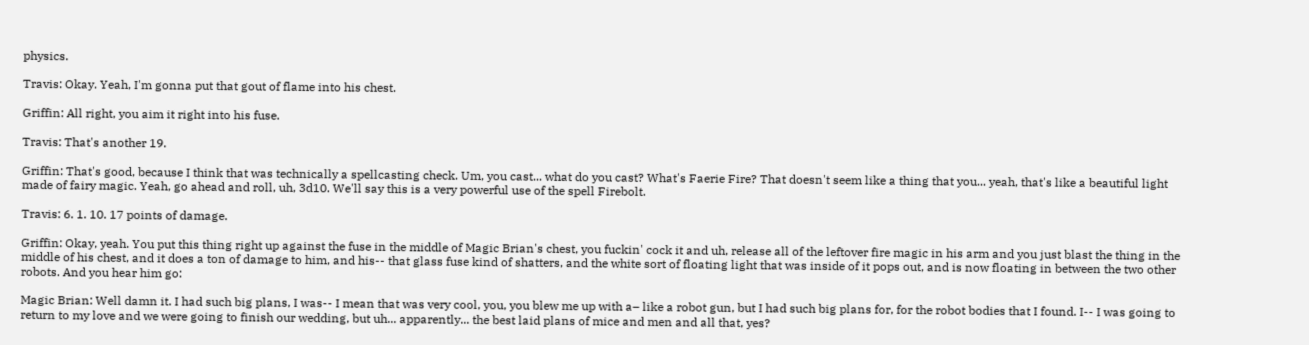physics.

Travis: Okay. Yeah, I'm gonna put that gout of flame into his chest.

Griffin: All right, you aim it right into his fuse.

Travis: That's another 19.

Griffin: That's good, because I think that was technically a spellcasting check. Um, you cast... what do you cast? What's Faerie Fire? That doesn't seem like a thing that you... yeah, that's like a beautiful light made of fairy magic. Yeah, go ahead and roll, uh, 3d10. We'll say this is a very powerful use of the spell Firebolt.

Travis: 6. 1. 10. 17 points of damage.

Griffin: Okay, yeah. You put this thing right up against the fuse in the middle of Magic Brian's chest, you fuckin' cock it and uh, release all of the leftover fire magic in his arm and you just blast the thing in the middle of his chest, and it does a ton of damage to him, and his-- that glass fuse kind of shatters, and the white sort of floating light that was inside of it pops out, and is now floating in between the two other robots. And you hear him go:

Magic Brian: Well damn it. I had such big plans, I was-- I mean that was very cool, you, you blew me up with a– like a robot gun, but I had such big plans for, for the robot bodies that I found. I-- I was going to return to my love and we were going to finish our wedding, but uh... apparently... the best laid plans of mice and men and all that, yes?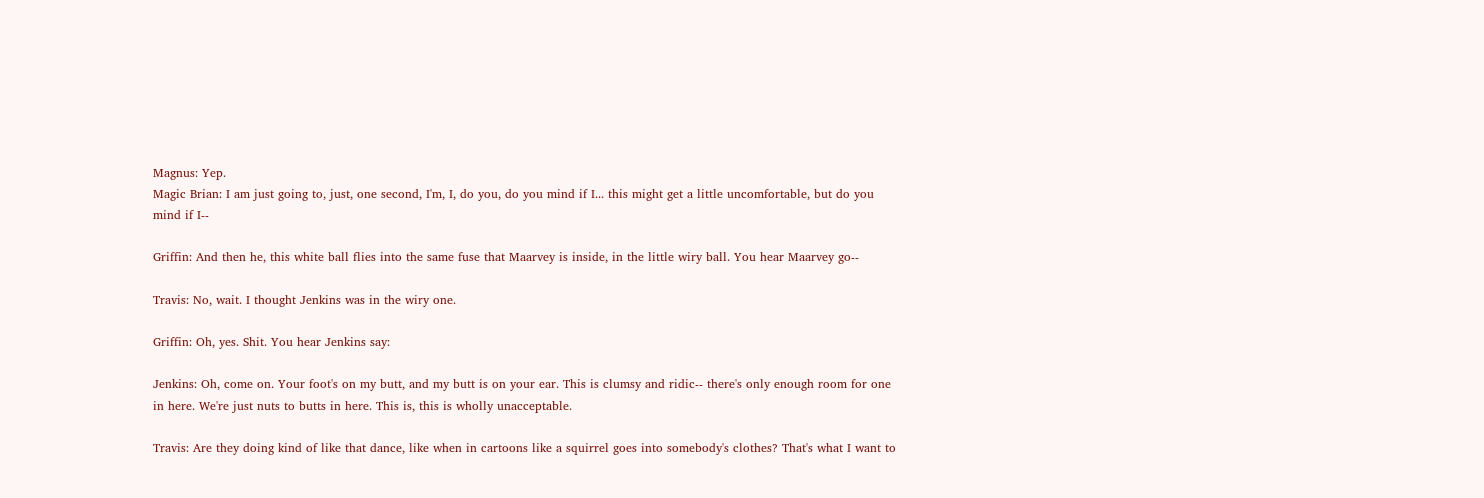Magnus: Yep.
Magic Brian: I am just going to, just, one second, I'm, I, do you, do you mind if I... this might get a little uncomfortable, but do you mind if I--

Griffin: And then he, this white ball flies into the same fuse that Maarvey is inside, in the little wiry ball. You hear Maarvey go--

Travis: No, wait. I thought Jenkins was in the wiry one.

Griffin: Oh, yes. Shit. You hear Jenkins say:

Jenkins: Oh, come on. Your foot's on my butt, and my butt is on your ear. This is clumsy and ridic-- there's only enough room for one in here. We're just nuts to butts in here. This is, this is wholly unacceptable.

Travis: Are they doing kind of like that dance, like when in cartoons like a squirrel goes into somebody's clothes? That's what I want to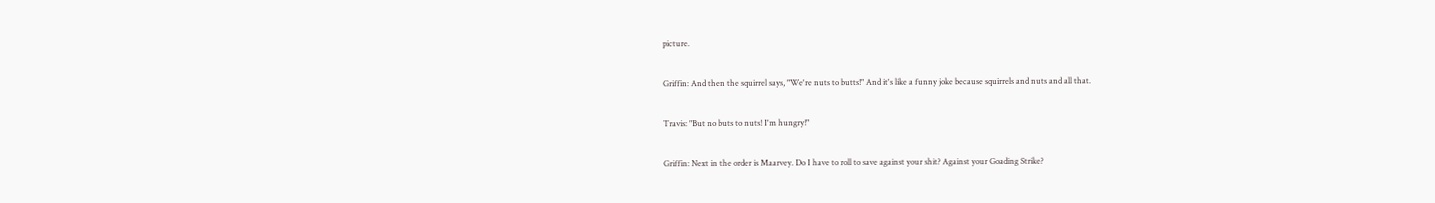picture.

Griffin: And then the squirrel says, "We're nuts to butts!" And it's like a funny joke because squirrels and nuts and all that.

Travis: "But no buts to nuts! I'm hungry!"

Griffin: Next in the order is Maarvey. Do I have to roll to save against your shit? Against your Goading Strike?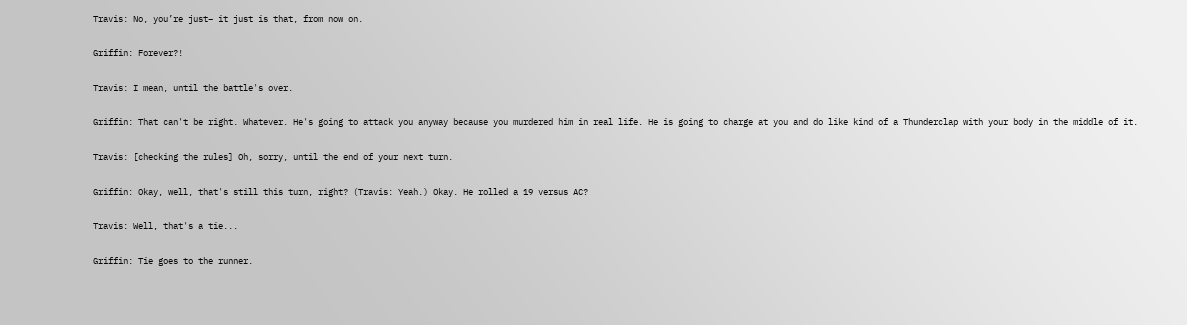Travis: No, you’re just– it just is that, from now on.

Griffin: Forever?!

Travis: I mean, until the battle's over.

Griffin: That can't be right. Whatever. He's going to attack you anyway because you murdered him in real life. He is going to charge at you and do like kind of a Thunderclap with your body in the middle of it.

Travis: [checking the rules] Oh, sorry, until the end of your next turn.

Griffin: Okay, well, that's still this turn, right? (Travis: Yeah.) Okay. He rolled a 19 versus AC?

Travis: Well, that's a tie...

Griffin: Tie goes to the runner.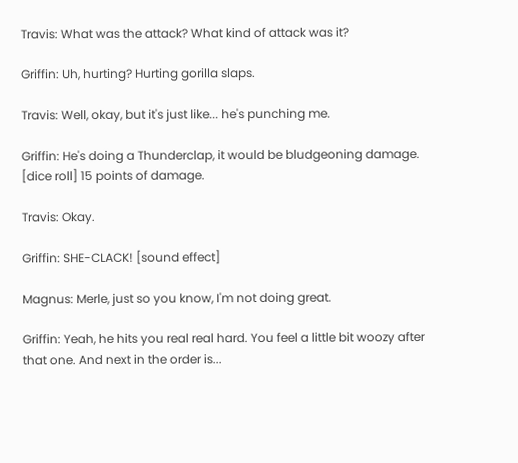Travis: What was the attack? What kind of attack was it?

Griffin: Uh, hurting? Hurting gorilla slaps.

Travis: Well, okay, but it's just like... he's punching me.

Griffin: He's doing a Thunderclap, it would be bludgeoning damage. [dice roll] 15 points of damage.

Travis: Okay.

Griffin: SHE-CLACK! [sound effect]

Magnus: Merle, just so you know, I'm not doing great.

Griffin: Yeah, he hits you real real hard. You feel a little bit woozy after that one. And next in the order is...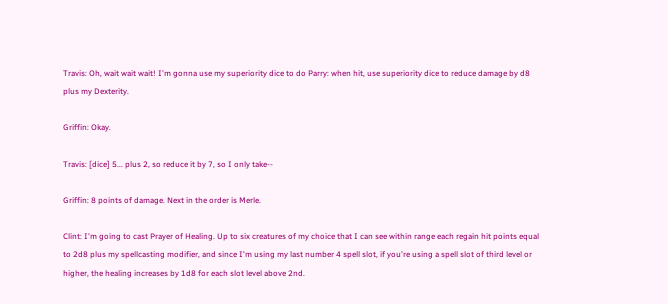Travis: Oh, wait wait wait! I'm gonna use my superiority dice to do Parry: when hit, use superiority dice to reduce damage by d8 plus my Dexterity.

Griffin: Okay.

Travis: [dice] 5... plus 2, so reduce it by 7, so I only take--

Griffin: 8 points of damage. Next in the order is Merle.

Clint: I'm going to cast Prayer of Healing. Up to six creatures of my choice that I can see within range each regain hit points equal to 2d8 plus my spellcasting modifier, and since I'm using my last number 4 spell slot, if you're using a spell slot of third level or higher, the healing increases by 1d8 for each slot level above 2nd.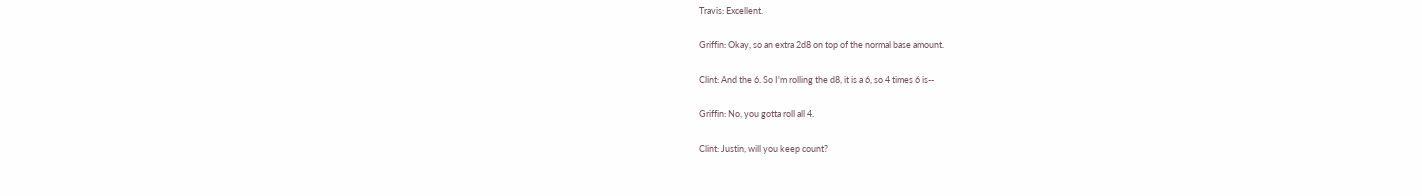Travis: Excellent.

Griffin: Okay, so an extra 2d8 on top of the normal base amount.

Clint: And the 6. So I'm rolling the d8, it is a 6, so 4 times 6 is--

Griffin: No, you gotta roll all 4.

Clint: Justin, will you keep count?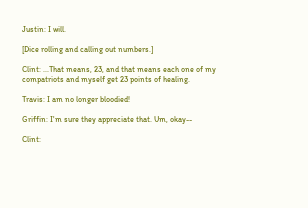Justin: I will.

[Dice rolling and calling out numbers.]

Clint: ...That means, 23, and that means each one of my compatriots and myself get 23 points of healing.

Travis: I am no longer bloodied!

Griffin: I'm sure they appreciate that. Um, okay--

Clint: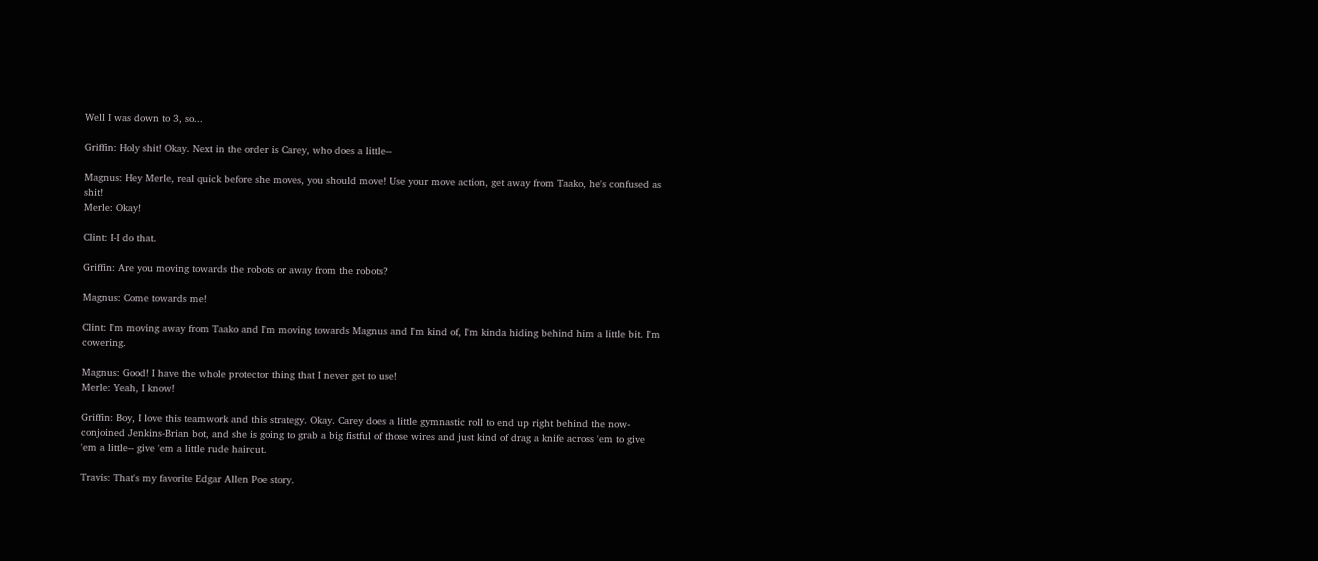Well I was down to 3, so...

Griffin: Holy shit! Okay. Next in the order is Carey, who does a little--

Magnus: Hey Merle, real quick before she moves, you should move! Use your move action, get away from Taako, he's confused as shit!
Merle: Okay!

Clint: I-I do that.

Griffin: Are you moving towards the robots or away from the robots?

Magnus: Come towards me!

Clint: I'm moving away from Taako and I'm moving towards Magnus and I'm kind of, I'm kinda hiding behind him a little bit. I'm cowering.

Magnus: Good! I have the whole protector thing that I never get to use!
Merle: Yeah, I know!

Griffin: Boy, I love this teamwork and this strategy. Okay. Carey does a little gymnastic roll to end up right behind the now-conjoined Jenkins-Brian bot, and she is going to grab a big fistful of those wires and just kind of drag a knife across 'em to give 'em a little-- give 'em a little rude haircut.

Travis: That's my favorite Edgar Allen Poe story.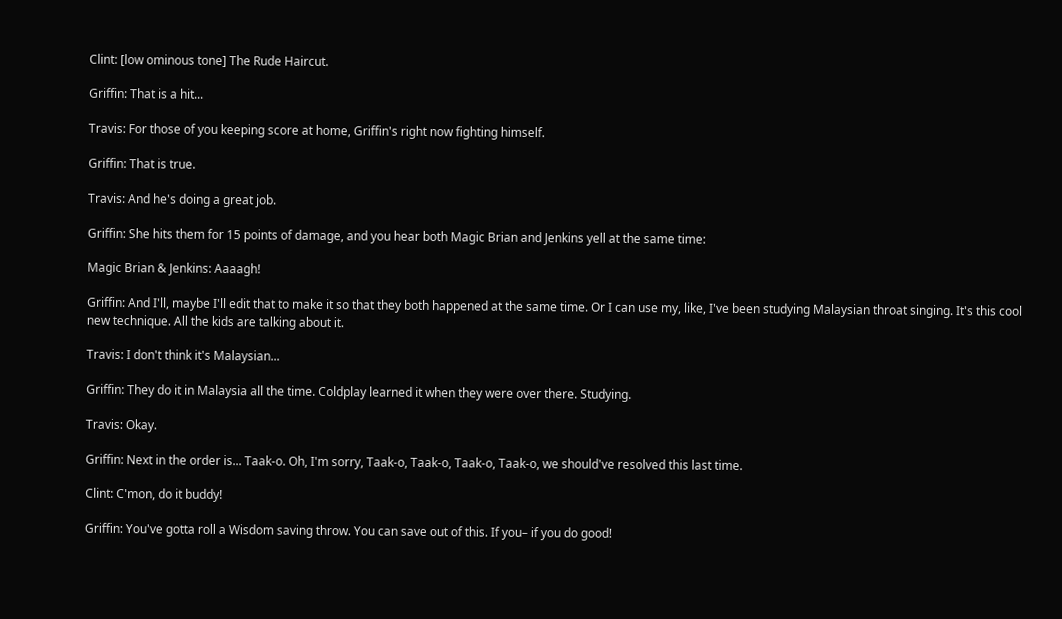Clint: [low ominous tone] The Rude Haircut.

Griffin: That is a hit...

Travis: For those of you keeping score at home, Griffin's right now fighting himself.

Griffin: That is true.

Travis: And he's doing a great job.

Griffin: She hits them for 15 points of damage, and you hear both Magic Brian and Jenkins yell at the same time:

Magic Brian & Jenkins: Aaaagh!

Griffin: And I'll, maybe I'll edit that to make it so that they both happened at the same time. Or I can use my, like, I've been studying Malaysian throat singing. It's this cool new technique. All the kids are talking about it.

Travis: I don't think it's Malaysian...

Griffin: They do it in Malaysia all the time. Coldplay learned it when they were over there. Studying.

Travis: Okay.

Griffin: Next in the order is... Taak-o. Oh, I'm sorry, Taak-o, Taak-o, Taak-o, Taak-o, we should've resolved this last time.

Clint: C'mon, do it buddy!

Griffin: You've gotta roll a Wisdom saving throw. You can save out of this. If you– if you do good!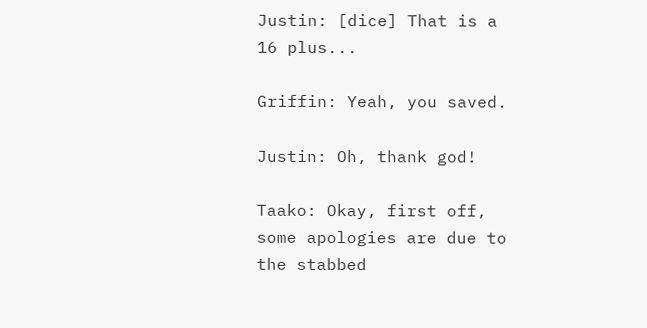Justin: [dice] That is a 16 plus...

Griffin: Yeah, you saved.

Justin: Oh, thank god!

Taako: Okay, first off, some apologies are due to the stabbed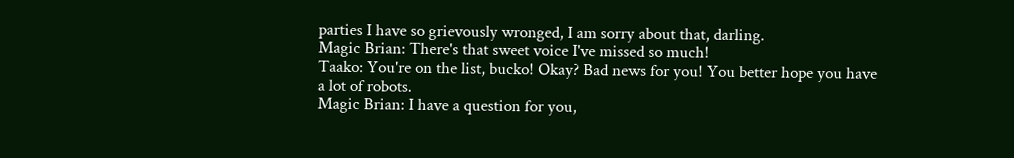parties I have so grievously wronged, I am sorry about that, darling.
Magic Brian: There's that sweet voice I've missed so much!
Taako: You're on the list, bucko! Okay? Bad news for you! You better hope you have a lot of robots.
Magic Brian: I have a question for you,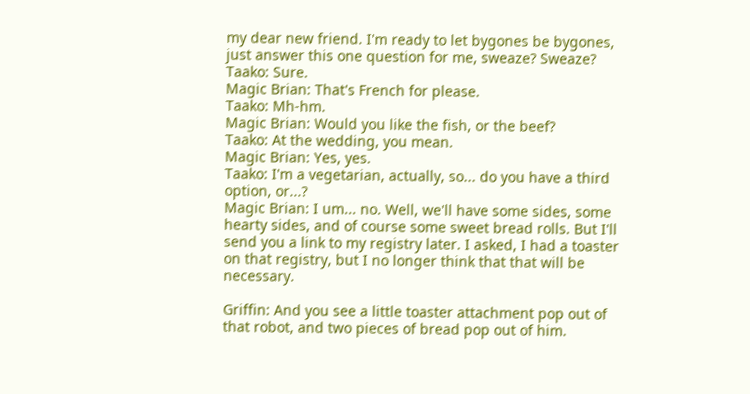my dear new friend. I'm ready to let bygones be bygones, just answer this one question for me, sweaze? Sweaze?
Taako: Sure.
Magic Brian: That's French for please.
Taako: Mh-hm.
Magic Brian: Would you like the fish, or the beef?
Taako: At the wedding, you mean.
Magic Brian: Yes, yes.
Taako: I'm a vegetarian, actually, so... do you have a third option, or...?
Magic Brian: I um... no. Well, we'll have some sides, some hearty sides, and of course some sweet bread rolls. But I'll send you a link to my registry later. I asked, I had a toaster on that registry, but I no longer think that that will be necessary.

Griffin: And you see a little toaster attachment pop out of that robot, and two pieces of bread pop out of him.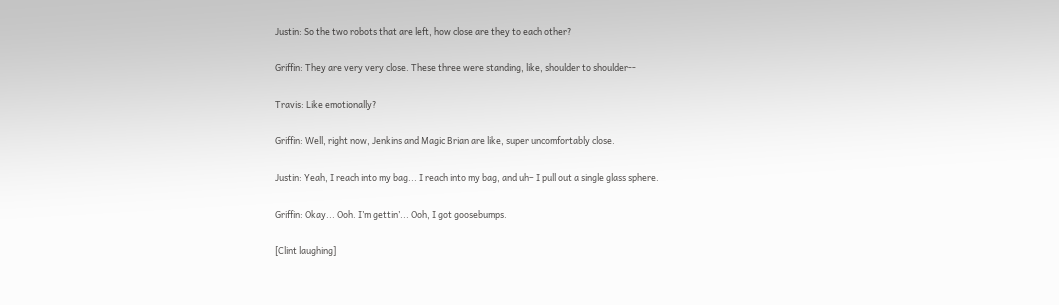Justin: So the two robots that are left, how close are they to each other?

Griffin: They are very very close. These three were standing, like, shoulder to shoulder--

Travis: Like emotionally?

Griffin: Well, right now, Jenkins and Magic Brian are like, super uncomfortably close.

Justin: Yeah, I reach into my bag... I reach into my bag, and uh– I pull out a single glass sphere.

Griffin: Okay... Ooh. I’m gettin’... Ooh, I got goosebumps.

[Clint laughing]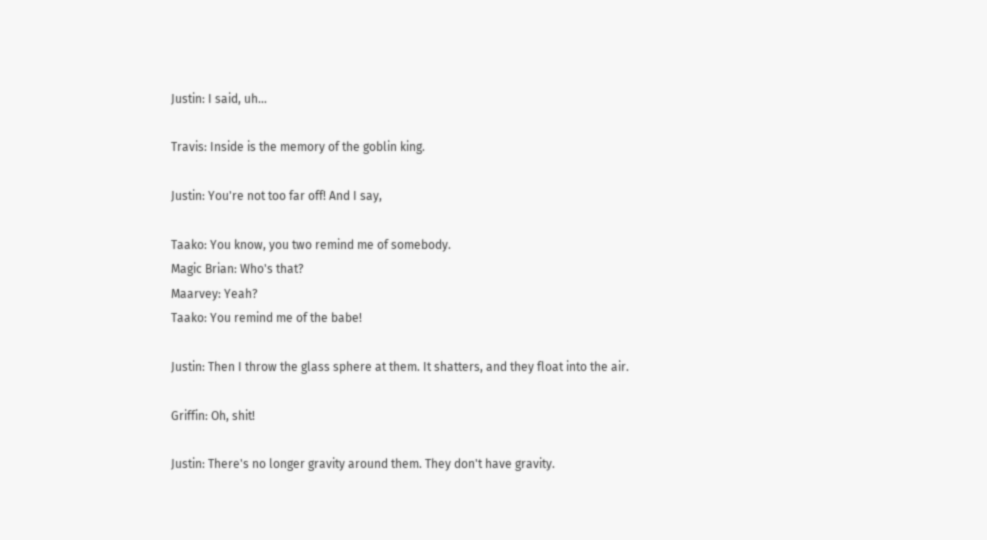Justin: I said, uh...

Travis: Inside is the memory of the goblin king.

Justin: You're not too far off! And I say,

Taako: You know, you two remind me of somebody.
Magic Brian: Who's that?
Maarvey: Yeah?
Taako: You remind me of the babe!

Justin: Then I throw the glass sphere at them. It shatters, and they float into the air.

Griffin: Oh, shit!

Justin: There's no longer gravity around them. They don't have gravity.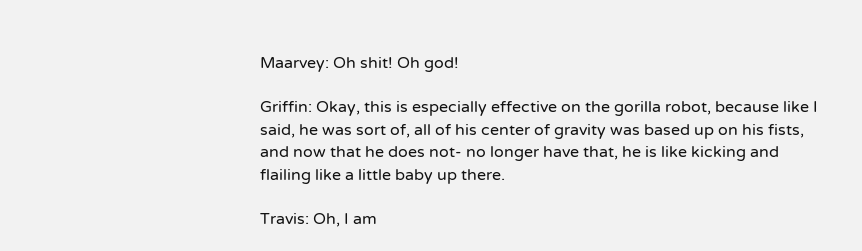Maarvey: Oh shit! Oh god!

Griffin: Okay, this is especially effective on the gorilla robot, because like I said, he was sort of, all of his center of gravity was based up on his fists, and now that he does not- no longer have that, he is like kicking and flailing like a little baby up there.

Travis: Oh, I am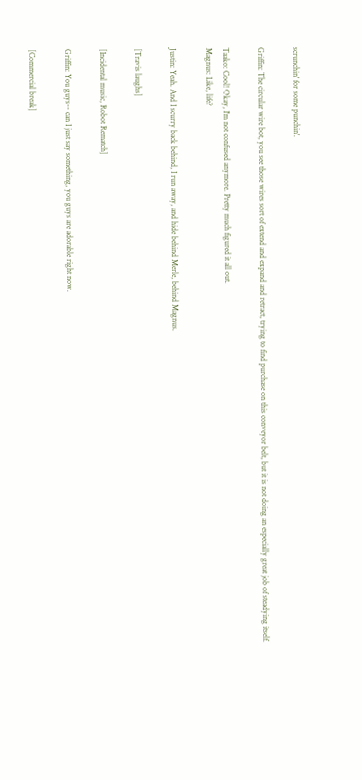scrunchin' for some punchin'.

Griffin: The circular wire bot, you see those wires sort of extend and expand and retract, trying to find purchase on this conveyor belt, but it is not doing an especially great job of steadying itself.

Taako: Cool! Okay, I'm not confused anymore. Pretty much figured it all out.
Magnus: Like, life?

Justin: Yeah. And I scurry back behind, I run away, and hide behind Merle, behind Magnus.

[Travis laughs]

[Incidental music, Robot Rematch]

Griffin: You guys-- can I just say something, you guys are adorable right now.

[Commercial break]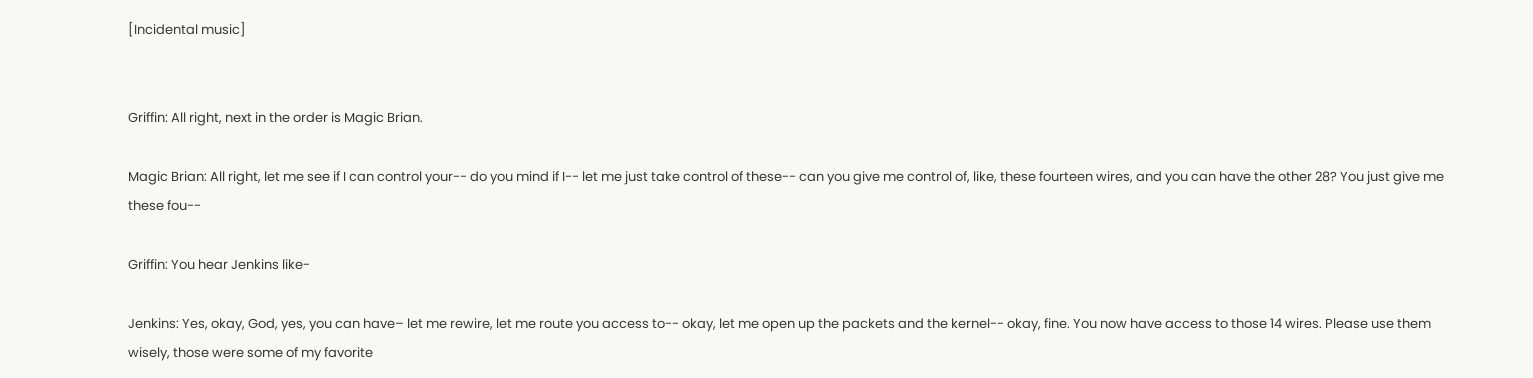[Incidental music]


Griffin: All right, next in the order is Magic Brian.

Magic Brian: All right, let me see if I can control your-- do you mind if I-- let me just take control of these-- can you give me control of, like, these fourteen wires, and you can have the other 28? You just give me these fou--

Griffin: You hear Jenkins like-

Jenkins: Yes, okay, God, yes, you can have– let me rewire, let me route you access to-- okay, let me open up the packets and the kernel-- okay, fine. You now have access to those 14 wires. Please use them wisely, those were some of my favorite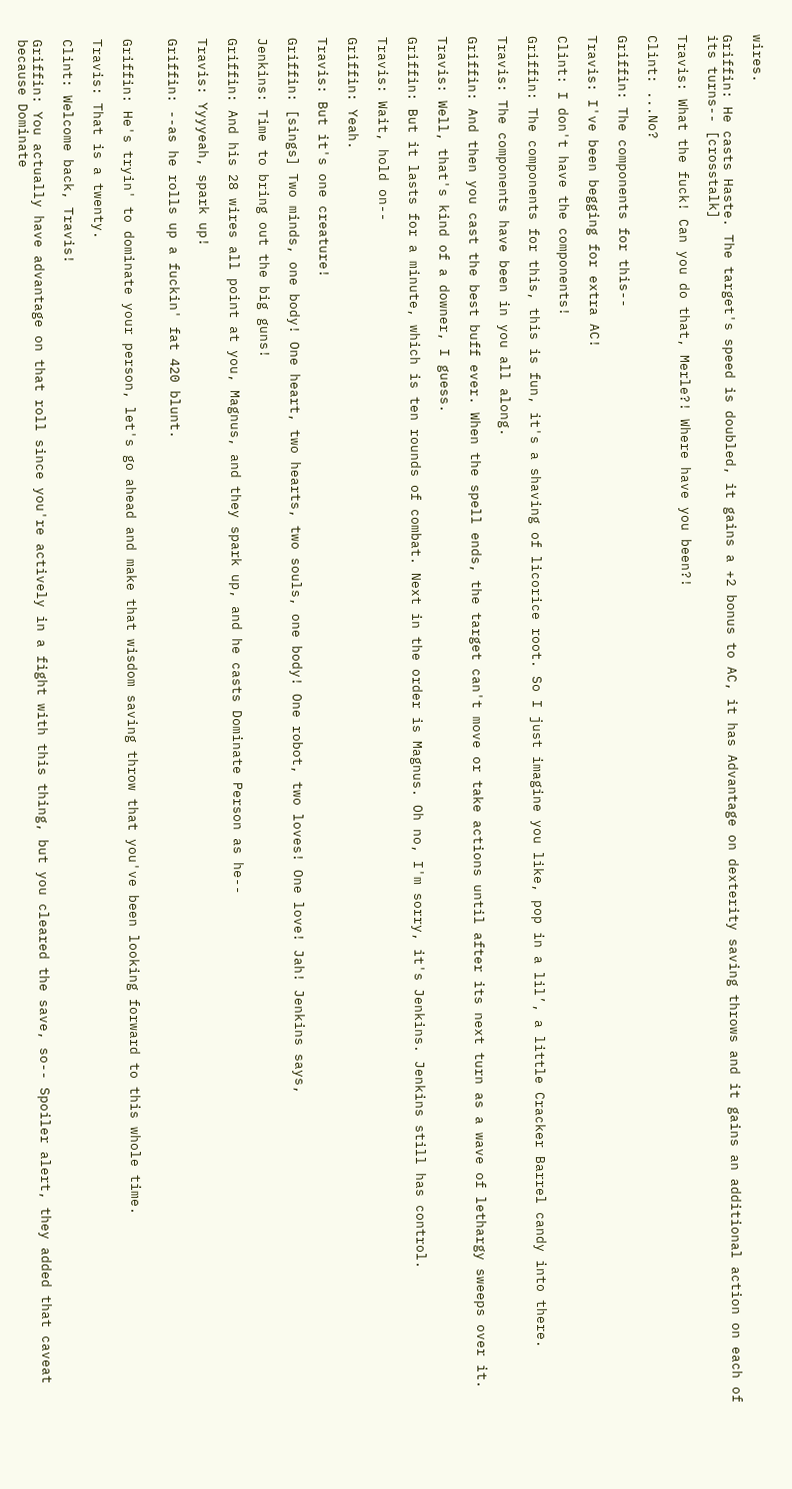wires.

Griffin: He casts Haste. The target's speed is doubled, it gains a +2 bonus to AC, it has Advantage on dexterity saving throws and it gains an additional action on each of its turns-- [crosstalk]

Travis: What the fuck! Can you do that, Merle?! Where have you been?!

Clint: ...No?

Griffin: The components for this--

Travis: I've been begging for extra AC!

Clint: I don't have the components!

Griffin: The components for this, this is fun, it's a shaving of licorice root. So I just imagine you like, pop in a lil’, a little Cracker Barrel candy into there.

Travis: The components have been in you all along.

Griffin: And then you cast the best buff ever. When the spell ends, the target can't move or take actions until after its next turn as a wave of lethargy sweeps over it.

Travis: Well, that's kind of a downer, I guess.

Griffin: But it lasts for a minute, which is ten rounds of combat. Next in the order is Magnus. Oh no, I'm sorry, it's Jenkins. Jenkins still has control.

Travis: Wait, hold on--

Griffin: Yeah.

Travis: But it's one creature!

Griffin: [sings] Two minds, one body! One heart, two hearts, two souls, one body! One robot, two loves! One love! Jah! Jenkins says,

Jenkins: Time to bring out the big guns!

Griffin: And his 28 wires all point at you, Magnus, and they spark up, and he casts Dominate Person as he--

Travis: Yyyyeah, spark up!

Griffin: --as he rolls up a fuckin' fat 420 blunt.


Griffin: He's tryin' to dominate your person, let's go ahead and make that wisdom saving throw that you've been looking forward to this whole time.

Travis: That is a twenty.

Clint: Welcome back, Travis!

Griffin: You actually have advantage on that roll since you're actively in a fight with this thing, but you cleared the save, so-- Spoiler alert, they added that caveat because Dominate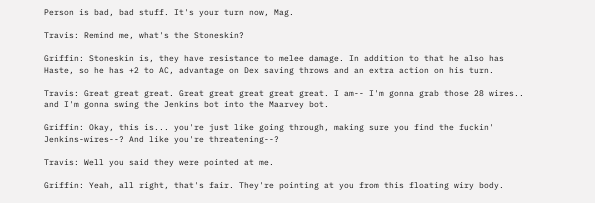Person is bad, bad stuff. It's your turn now, Mag.

Travis: Remind me, what's the Stoneskin?

Griffin: Stoneskin is, they have resistance to melee damage. In addition to that he also has Haste, so he has +2 to AC, advantage on Dex saving throws and an extra action on his turn.

Travis: Great great great. Great great great great great. I am-- I'm gonna grab those 28 wires.. and I'm gonna swing the Jenkins bot into the Maarvey bot.

Griffin: Okay, this is... you're just like going through, making sure you find the fuckin' Jenkins-wires--? And like you're threatening--?

Travis: Well you said they were pointed at me.

Griffin: Yeah, all right, that's fair. They're pointing at you from this floating wiry body.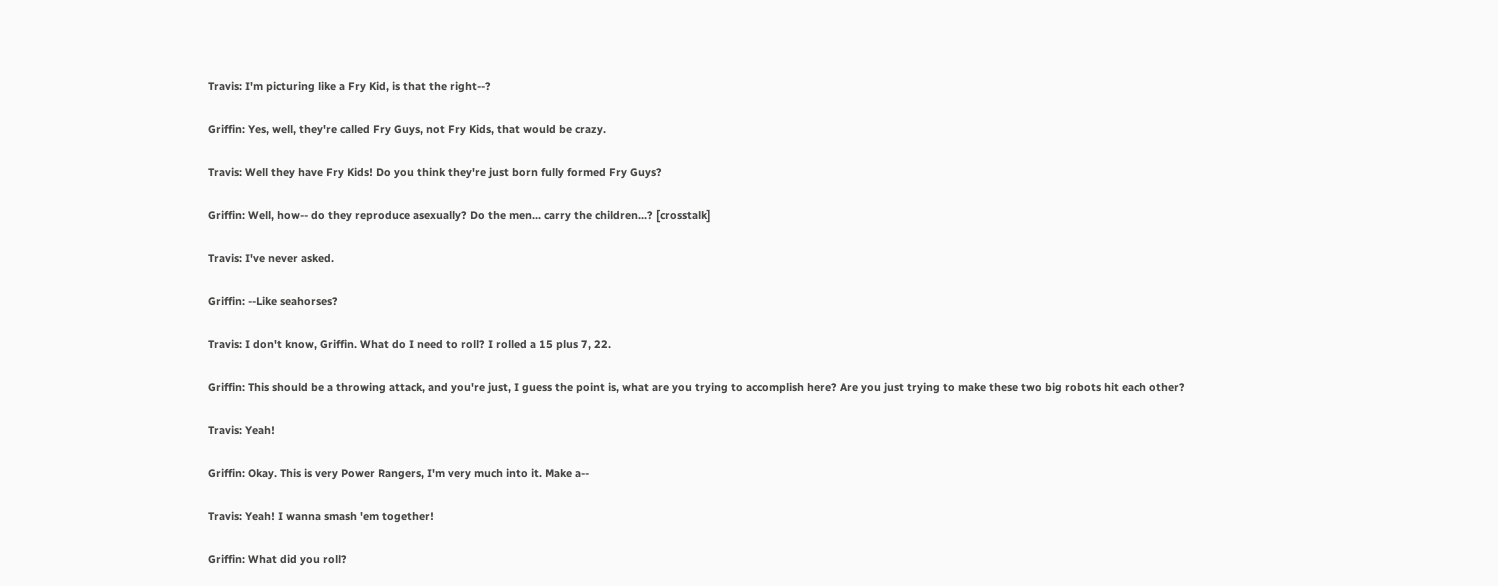Travis: I'm picturing like a Fry Kid, is that the right--?

Griffin: Yes, well, they're called Fry Guys, not Fry Kids, that would be crazy.

Travis: Well they have Fry Kids! Do you think they're just born fully formed Fry Guys?

Griffin: Well, how-- do they reproduce asexually? Do the men... carry the children...? [crosstalk]

Travis: I've never asked.

Griffin: --Like seahorses?

Travis: I don't know, Griffin. What do I need to roll? I rolled a 15 plus 7, 22.

Griffin: This should be a throwing attack, and you're just, I guess the point is, what are you trying to accomplish here? Are you just trying to make these two big robots hit each other?

Travis: Yeah!

Griffin: Okay. This is very Power Rangers, I'm very much into it. Make a--

Travis: Yeah! I wanna smash 'em together!

Griffin: What did you roll?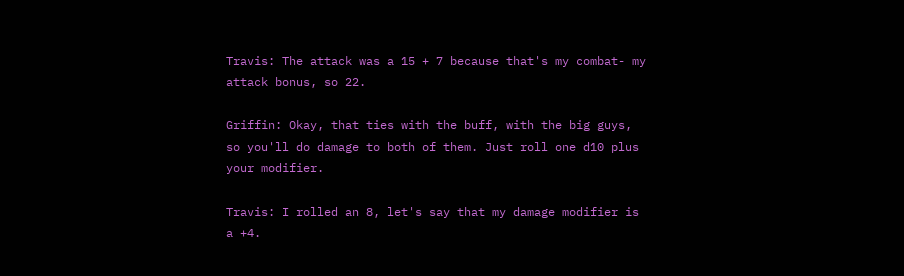Travis: The attack was a 15 + 7 because that's my combat- my attack bonus, so 22.

Griffin: Okay, that ties with the buff, with the big guys, so you'll do damage to both of them. Just roll one d10 plus your modifier.

Travis: I rolled an 8, let's say that my damage modifier is a +4.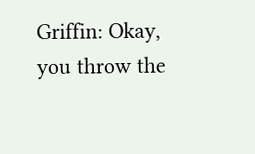Griffin: Okay, you throw the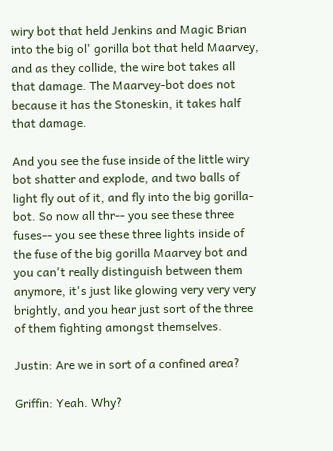wiry bot that held Jenkins and Magic Brian into the big ol' gorilla bot that held Maarvey, and as they collide, the wire bot takes all that damage. The Maarvey-bot does not because it has the Stoneskin, it takes half that damage.

And you see the fuse inside of the little wiry bot shatter and explode, and two balls of light fly out of it, and fly into the big gorilla-bot. So now all thr-- you see these three fuses-- you see these three lights inside of the fuse of the big gorilla Maarvey bot and you can't really distinguish between them anymore, it's just like glowing very very very brightly, and you hear just sort of the three of them fighting amongst themselves.

Justin: Are we in sort of a confined area?

Griffin: Yeah. Why?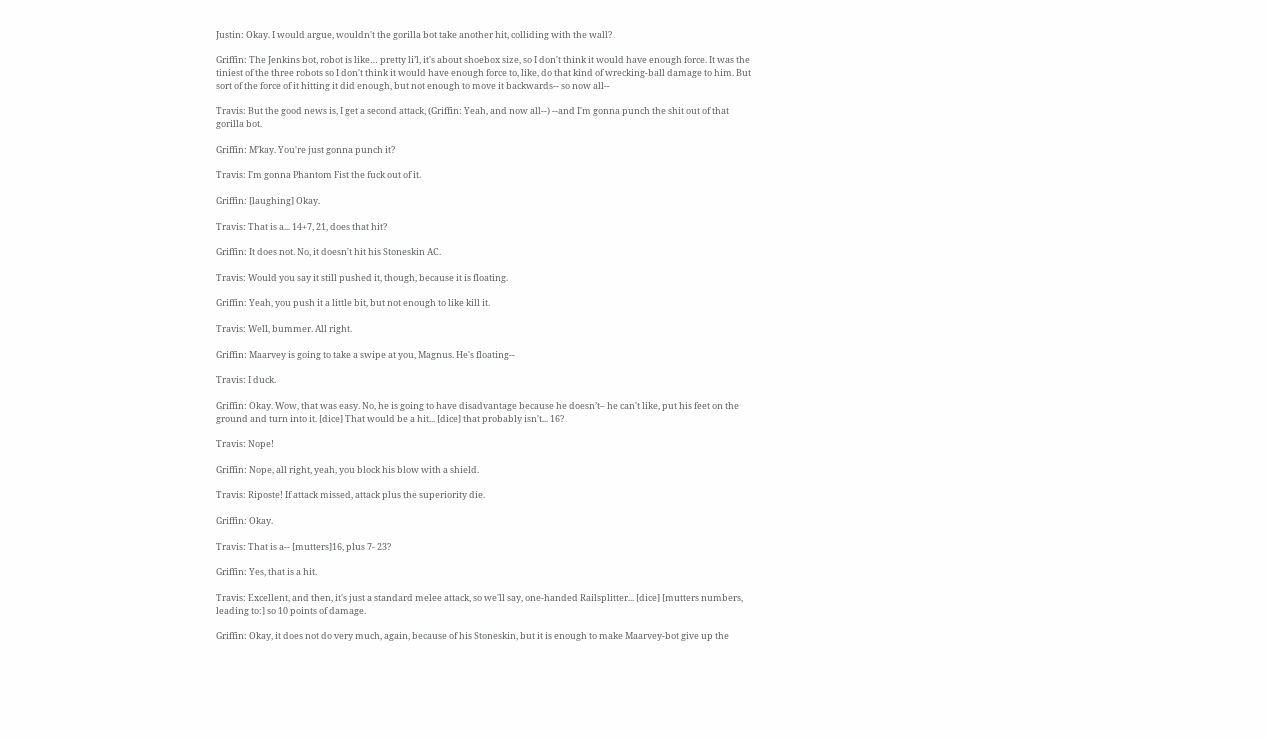Justin: Okay. I would argue, wouldn't the gorilla bot take another hit, colliding with the wall?

Griffin: The Jenkins bot, robot is like… pretty li’l, it's about shoebox size, so I don't think it would have enough force. It was the tiniest of the three robots so I don't think it would have enough force to, like, do that kind of wrecking-ball damage to him. But sort of the force of it hitting it did enough, but not enough to move it backwards-- so now all--

Travis: But the good news is, I get a second attack, (Griffin: Yeah, and now all--) --and I'm gonna punch the shit out of that gorilla bot.

Griffin: M’kay. You're just gonna punch it?

Travis: I'm gonna Phantom Fist the fuck out of it.

Griffin: [laughing] Okay.

Travis: That is a... 14+7, 21, does that hit?

Griffin: It does not. No, it doesn't hit his Stoneskin AC.

Travis: Would you say it still pushed it, though, because it is floating.

Griffin: Yeah, you push it a little bit, but not enough to like kill it.

Travis: Well, bummer. All right.

Griffin: Maarvey is going to take a swipe at you, Magnus. He's floating--

Travis: I duck.

Griffin: Okay. Wow, that was easy. No, he is going to have disadvantage because he doesn’t– he can't like, put his feet on the ground and turn into it. [dice] That would be a hit... [dice] that probably isn't... 16?

Travis: Nope!

Griffin: Nope, all right, yeah, you block his blow with a shield.

Travis: Riposte! If attack missed, attack plus the superiority die.

Griffin: Okay.

Travis: That is a-- [mutters]16, plus 7- 23?

Griffin: Yes, that is a hit.

Travis: Excellent, and then, it's just a standard melee attack, so we'll say, one-handed Railsplitter... [dice] [mutters numbers, leading to:] so 10 points of damage.

Griffin: Okay, it does not do very much, again, because of his Stoneskin, but it is enough to make Maarvey-bot give up the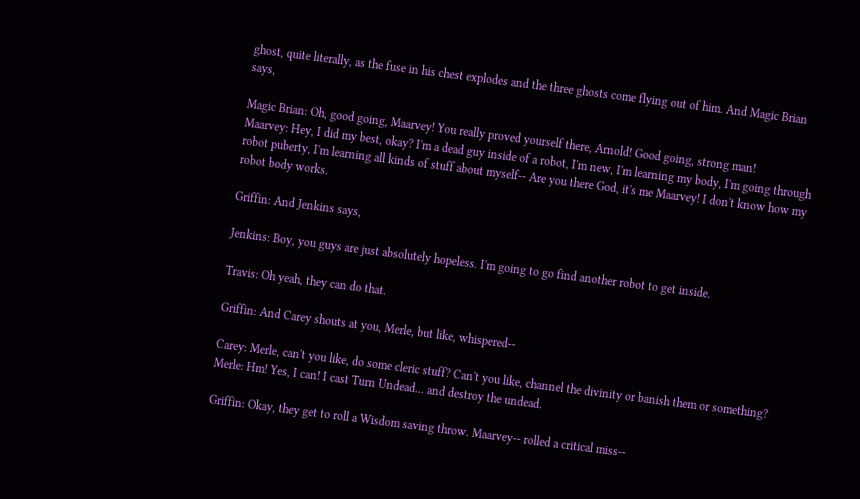ghost, quite literally, as the fuse in his chest explodes and the three ghosts come flying out of him. And Magic Brian says,

Magic Brian: Oh, good going, Maarvey! You really proved yourself there, Arnold! Good going, strong man!
Maarvey: Hey, I did my best, okay? I'm a dead guy inside of a robot, I'm new, I'm learning my body, I'm going through robot puberty, I'm learning all kinds of stuff about myself-- Are you there God, it's me Maarvey! I don't know how my robot body works.

Griffin: And Jenkins says,

Jenkins: Boy, you guys are just absolutely hopeless. I'm going to go find another robot to get inside.

Travis: Oh yeah, they can do that.

Griffin: And Carey shouts at you, Merle, but like, whispered--

Carey: Merle, can't you like, do some cleric stuff? Can't you like, channel the divinity or banish them or something?
Merle: Hm! Yes, I can! I cast Turn Undead... and destroy the undead.

Griffin: Okay, they get to roll a Wisdom saving throw. Maarvey-- rolled a critical miss--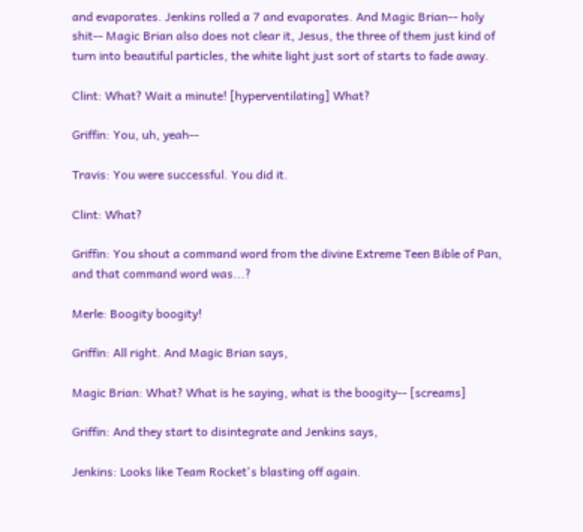and evaporates. Jenkins rolled a 7 and evaporates. And Magic Brian-- holy shit-- Magic Brian also does not clear it, Jesus, the three of them just kind of turn into beautiful particles, the white light just sort of starts to fade away.

Clint: What? Wait a minute! [hyperventilating] What?

Griffin: You, uh, yeah--

Travis: You were successful. You did it.

Clint: What?

Griffin: You shout a command word from the divine Extreme Teen Bible of Pan, and that command word was...?

Merle: Boogity boogity!

Griffin: All right. And Magic Brian says,

Magic Brian: What? What is he saying, what is the boogity-- [screams]

Griffin: And they start to disintegrate and Jenkins says,

Jenkins: Looks like Team Rocket's blasting off again.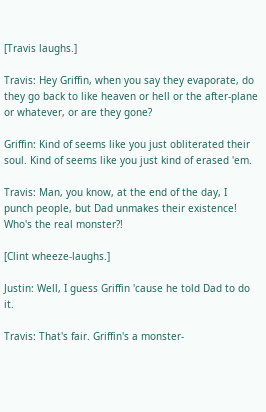[Travis laughs.]

Travis: Hey Griffin, when you say they evaporate, do they go back to like heaven or hell or the after-plane or whatever, or are they gone?

Griffin: Kind of seems like you just obliterated their soul. Kind of seems like you just kind of erased 'em.

Travis: Man, you know, at the end of the day, I punch people, but Dad unmakes their existence! Who's the real monster?!

[Clint wheeze-laughs.]

Justin: Well, I guess Griffin 'cause he told Dad to do it.

Travis: That's fair. Griffin's a monster-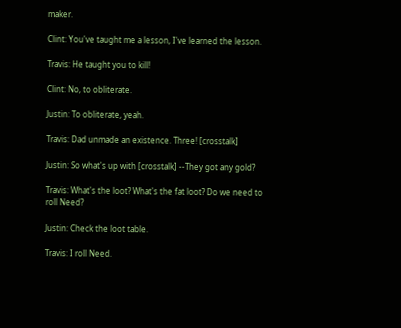maker.

Clint: You've taught me a lesson, I've learned the lesson.

Travis: He taught you to kill!

Clint: No, to obliterate.

Justin: To obliterate, yeah.

Travis: Dad unmade an existence. Three! [crosstalk]

Justin: So what's up with [crosstalk] --They got any gold?

Travis: What's the loot? What's the fat loot? Do we need to roll Need?

Justin: Check the loot table.

Travis: I roll Need.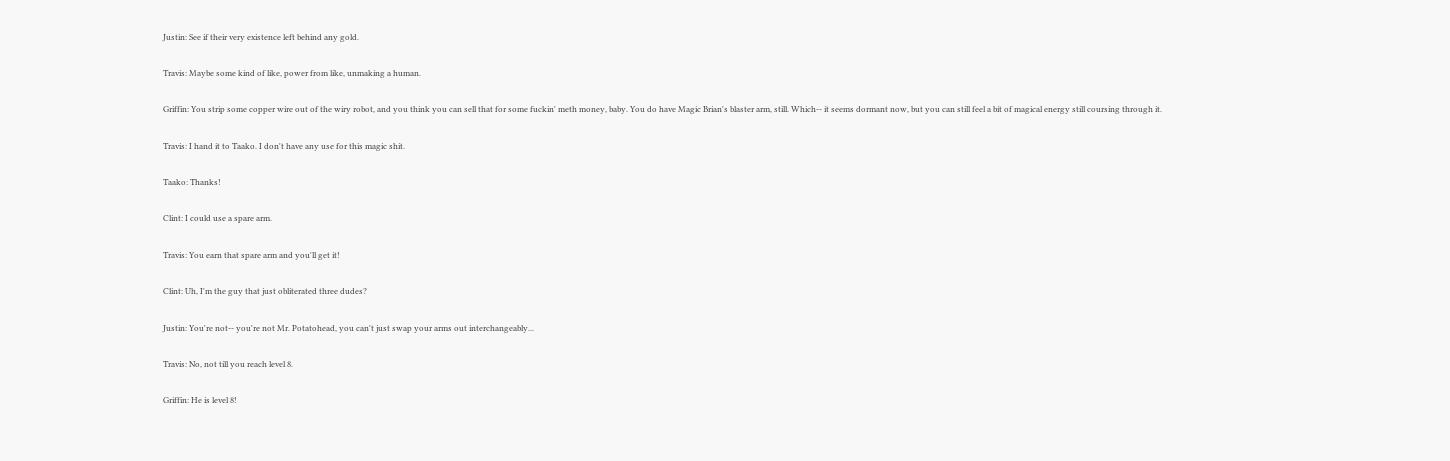Justin: See if their very existence left behind any gold.

Travis: Maybe some kind of like, power from like, unmaking a human.

Griffin: You strip some copper wire out of the wiry robot, and you think you can sell that for some fuckin' meth money, baby. You do have Magic Brian's blaster arm, still. Which-- it seems dormant now, but you can still feel a bit of magical energy still coursing through it.

Travis: I hand it to Taako. I don't have any use for this magic shit.

Taako: Thanks!

Clint: I could use a spare arm.

Travis: You earn that spare arm and you'll get it!

Clint: Uh, I'm the guy that just obliterated three dudes?

Justin: You're not-- you're not Mr. Potatohead, you can't just swap your arms out interchangeably...

Travis: No, not till you reach level 8.

Griffin: He is level 8!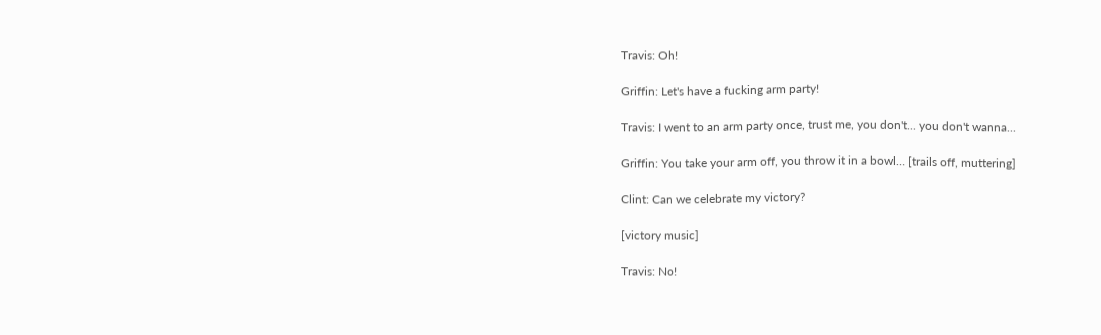Travis: Oh!

Griffin: Let's have a fucking arm party!

Travis: I went to an arm party once, trust me, you don't... you don't wanna...

Griffin: You take your arm off, you throw it in a bowl… [trails off, muttering]

Clint: Can we celebrate my victory?

[victory music]

Travis: No!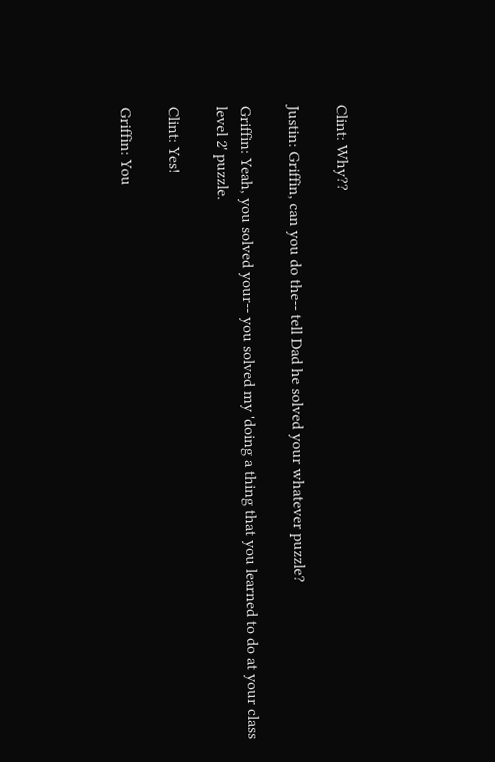Clint: Why??

Justin: Griffin, can you do the-- tell Dad he solved your whatever puzzle?

Griffin: Yeah, you solved your-- you solved my 'doing a thing that you learned to do at your class level 2' puzzle.

Clint: Yes!

Griffin: You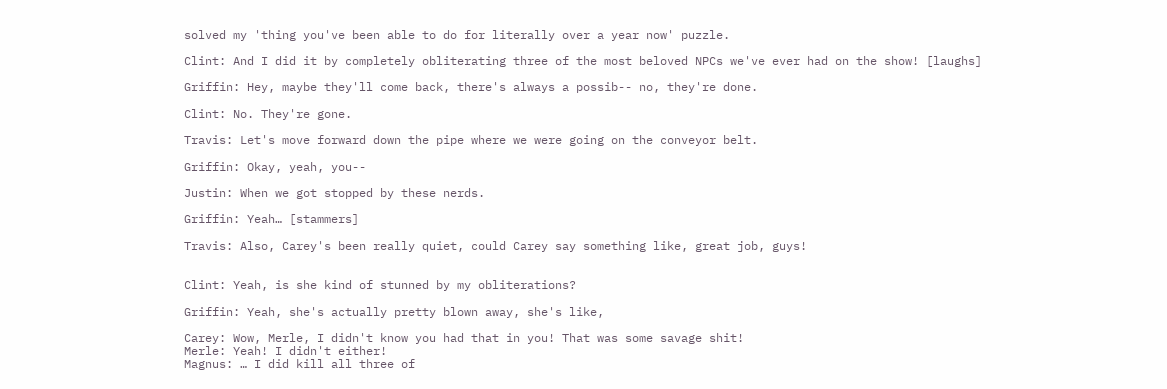solved my 'thing you've been able to do for literally over a year now' puzzle.

Clint: And I did it by completely obliterating three of the most beloved NPCs we've ever had on the show! [laughs]

Griffin: Hey, maybe they'll come back, there's always a possib-- no, they're done.

Clint: No. They're gone.

Travis: Let's move forward down the pipe where we were going on the conveyor belt.

Griffin: Okay, yeah, you--

Justin: When we got stopped by these nerds.

Griffin: Yeah… [stammers]

Travis: Also, Carey's been really quiet, could Carey say something like, great job, guys!


Clint: Yeah, is she kind of stunned by my obliterations?

Griffin: Yeah, she's actually pretty blown away, she's like,

Carey: Wow, Merle, I didn't know you had that in you! That was some savage shit!
Merle: Yeah! I didn't either!
Magnus: … I did kill all three of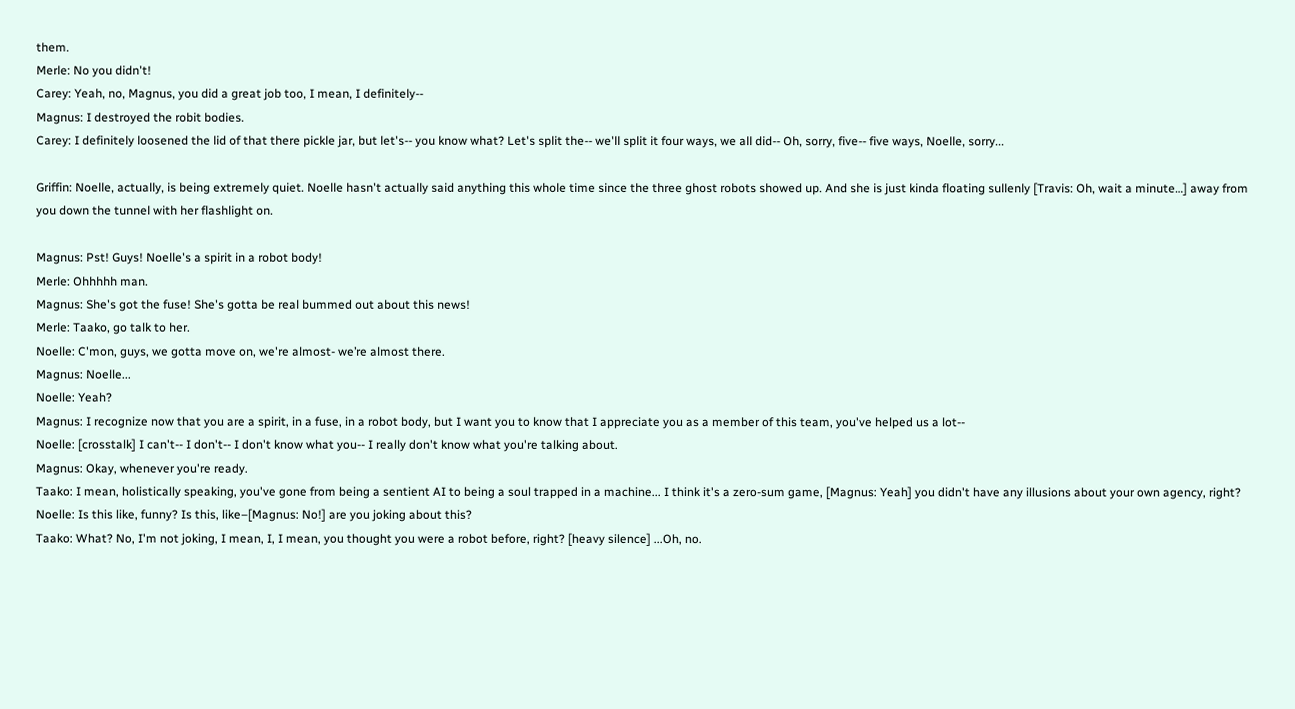them.
Merle: No you didn't!
Carey: Yeah, no, Magnus, you did a great job too, I mean, I definitely--
Magnus: I destroyed the robit bodies.
Carey: I definitely loosened the lid of that there pickle jar, but let's-- you know what? Let's split the-- we'll split it four ways, we all did-- Oh, sorry, five-- five ways, Noelle, sorry...

Griffin: Noelle, actually, is being extremely quiet. Noelle hasn't actually said anything this whole time since the three ghost robots showed up. And she is just kinda floating sullenly [Travis: Oh, wait a minute…] away from you down the tunnel with her flashlight on.

Magnus: Pst! Guys! Noelle's a spirit in a robot body!
Merle: Ohhhhh man.
Magnus: She's got the fuse! She's gotta be real bummed out about this news!
Merle: Taako, go talk to her.
Noelle: C'mon, guys, we gotta move on, we're almost- we’re almost there.
Magnus: Noelle...
Noelle: Yeah?
Magnus: I recognize now that you are a spirit, in a fuse, in a robot body, but I want you to know that I appreciate you as a member of this team, you've helped us a lot--
Noelle: [crosstalk] I can't-- I don't-- I don't know what you-- I really don't know what you're talking about.
Magnus: Okay, whenever you're ready.
Taako: I mean, holistically speaking, you've gone from being a sentient AI to being a soul trapped in a machine... I think it's a zero-sum game, [Magnus: Yeah] you didn't have any illusions about your own agency, right?
Noelle: Is this like, funny? Is this, like–[Magnus: No!] are you joking about this?
Taako: What? No, I'm not joking, I mean, I, I mean, you thought you were a robot before, right? [heavy silence] ...Oh, no.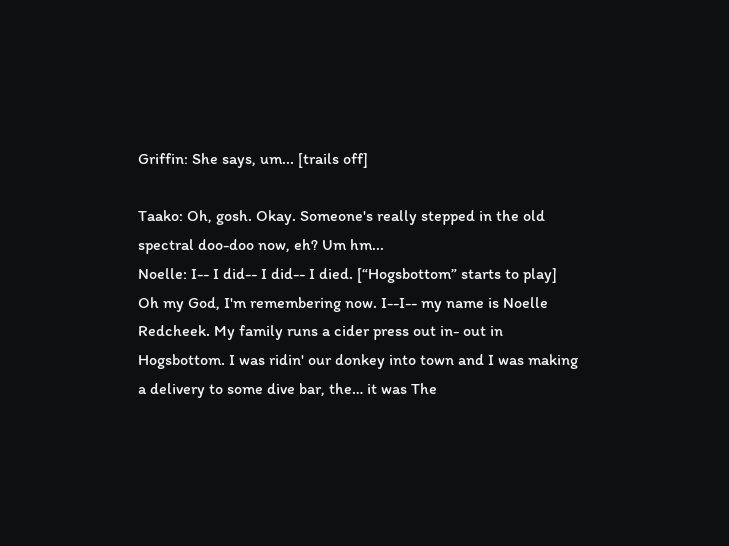Griffin: She says, um... [trails off]

Taako: Oh, gosh. Okay. Someone's really stepped in the old spectral doo-doo now, eh? Um hm...
Noelle: I-- I did-- I did-- I died. [“Hogsbottom” starts to play] Oh my God, I'm remembering now. I--I-- my name is Noelle Redcheek. My family runs a cider press out in- out in Hogsbottom. I was ridin' our donkey into town and I was making a delivery to some dive bar, the… it was The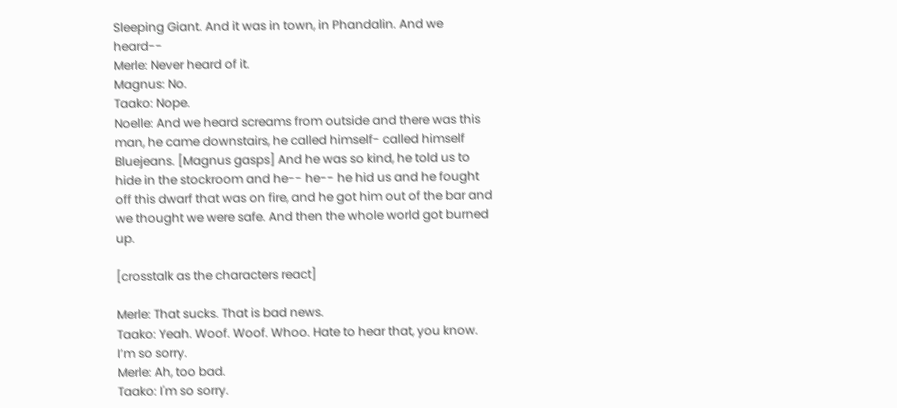Sleeping Giant. And it was in town, in Phandalin. And we heard--
Merle: Never heard of it.
Magnus: No.
Taako: Nope.
Noelle: And we heard screams from outside and there was this man, he came downstairs, he called himself- called himself Bluejeans. [Magnus gasps] And he was so kind, he told us to hide in the stockroom and he-- he-- he hid us and he fought off this dwarf that was on fire, and he got him out of the bar and we thought we were safe. And then the whole world got burned up.

[crosstalk as the characters react]

Merle: That sucks. That is bad news.
Taako: Yeah. Woof. Woof. Whoo. Hate to hear that, you know. I’m so sorry.
Merle: Ah, too bad.
Taako: I'm so sorry.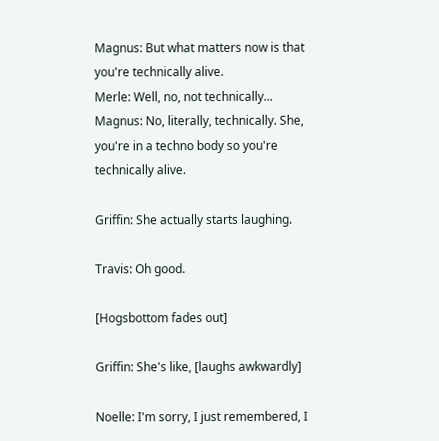Magnus: But what matters now is that you're technically alive.
Merle: Well, no, not technically...
Magnus: No, literally, technically. She, you're in a techno body so you're technically alive.

Griffin: She actually starts laughing.

Travis: Oh good.

[Hogsbottom fades out]

Griffin: She's like, [laughs awkwardly]

Noelle: I'm sorry, I just remembered, I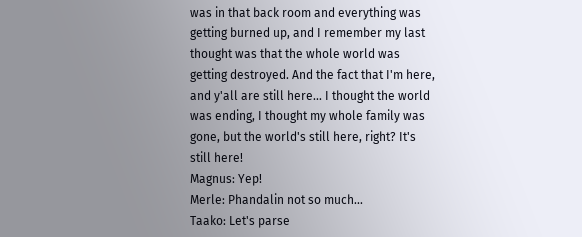was in that back room and everything was getting burned up, and I remember my last thought was that the whole world was getting destroyed. And the fact that I'm here, and y'all are still here... I thought the world was ending, I thought my whole family was gone, but the world's still here, right? It's still here!
Magnus: Yep!
Merle: Phandalin not so much...
Taako: Let's parse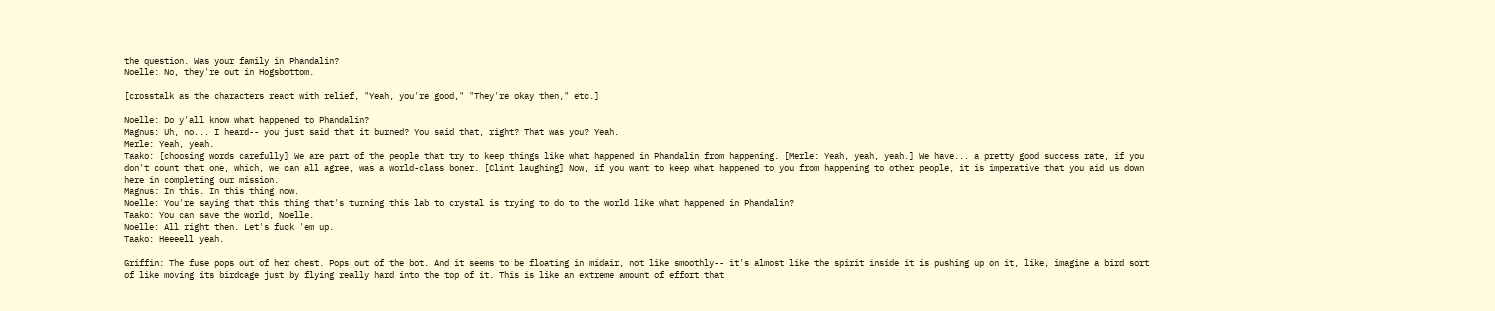the question. Was your family in Phandalin?
Noelle: No, they're out in Hogsbottom.

[crosstalk as the characters react with relief, "Yeah, you're good," "They're okay then," etc.]

Noelle: Do y'all know what happened to Phandalin?
Magnus: Uh, no... I heard-- you just said that it burned? You said that, right? That was you? Yeah.
Merle: Yeah, yeah.
Taako: [choosing words carefully] We are part of the people that try to keep things like what happened in Phandalin from happening. [Merle: Yeah, yeah, yeah.] We have... a pretty good success rate, if you don't count that one, which, we can all agree, was a world-class boner. [Clint laughing] Now, if you want to keep what happened to you from happening to other people, it is imperative that you aid us down here in completing our mission.
Magnus: In this. In this thing now.
Noelle: You're saying that this thing that's turning this lab to crystal is trying to do to the world like what happened in Phandalin?
Taako: You can save the world, Noelle.
Noelle: All right then. Let's fuck 'em up.
Taako: Heeeell yeah.

Griffin: The fuse pops out of her chest. Pops out of the bot. And it seems to be floating in midair, not like smoothly-- it's almost like the spirit inside it is pushing up on it, like, imagine a bird sort of like moving its birdcage just by flying really hard into the top of it. This is like an extreme amount of effort that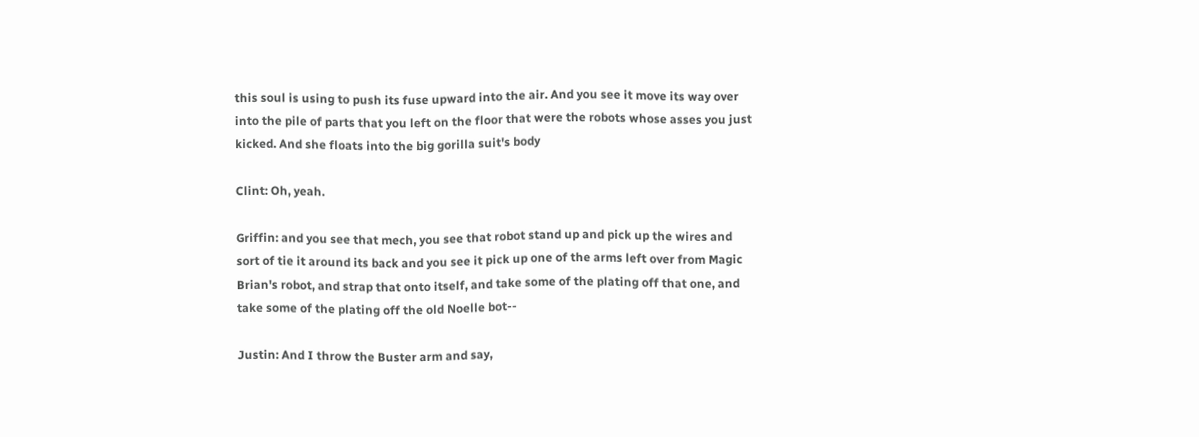this soul is using to push its fuse upward into the air. And you see it move its way over into the pile of parts that you left on the floor that were the robots whose asses you just kicked. And she floats into the big gorilla suit's body

Clint: Oh, yeah.

Griffin: and you see that mech, you see that robot stand up and pick up the wires and sort of tie it around its back and you see it pick up one of the arms left over from Magic Brian's robot, and strap that onto itself, and take some of the plating off that one, and take some of the plating off the old Noelle bot--

Justin: And I throw the Buster arm and say,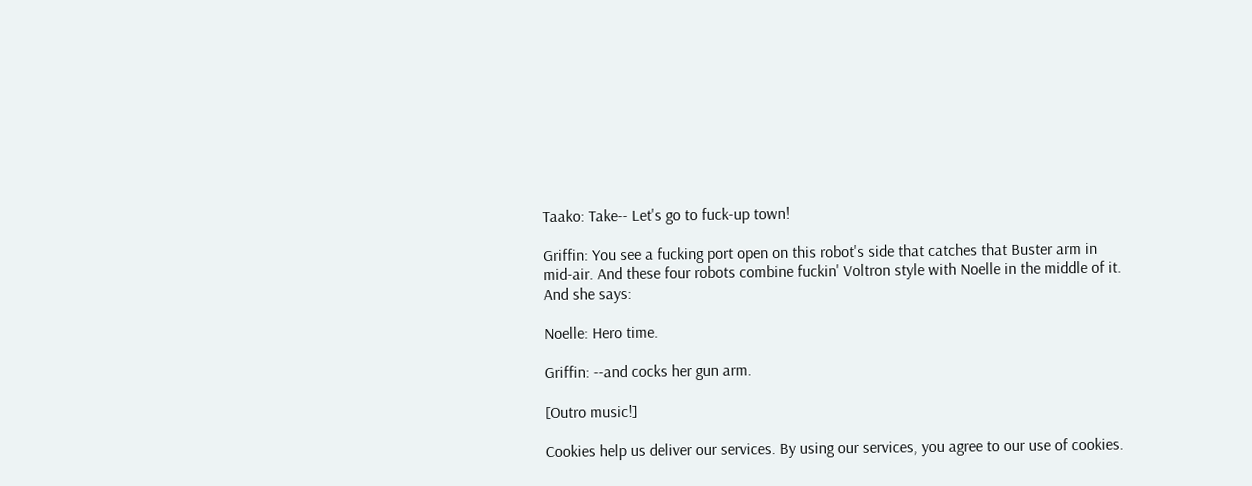Taako: Take-- Let's go to fuck-up town!

Griffin: You see a fucking port open on this robot's side that catches that Buster arm in mid-air. And these four robots combine fuckin' Voltron style with Noelle in the middle of it. And she says:

Noelle: Hero time.

Griffin: --and cocks her gun arm.

[Outro music!]

Cookies help us deliver our services. By using our services, you agree to our use of cookies.